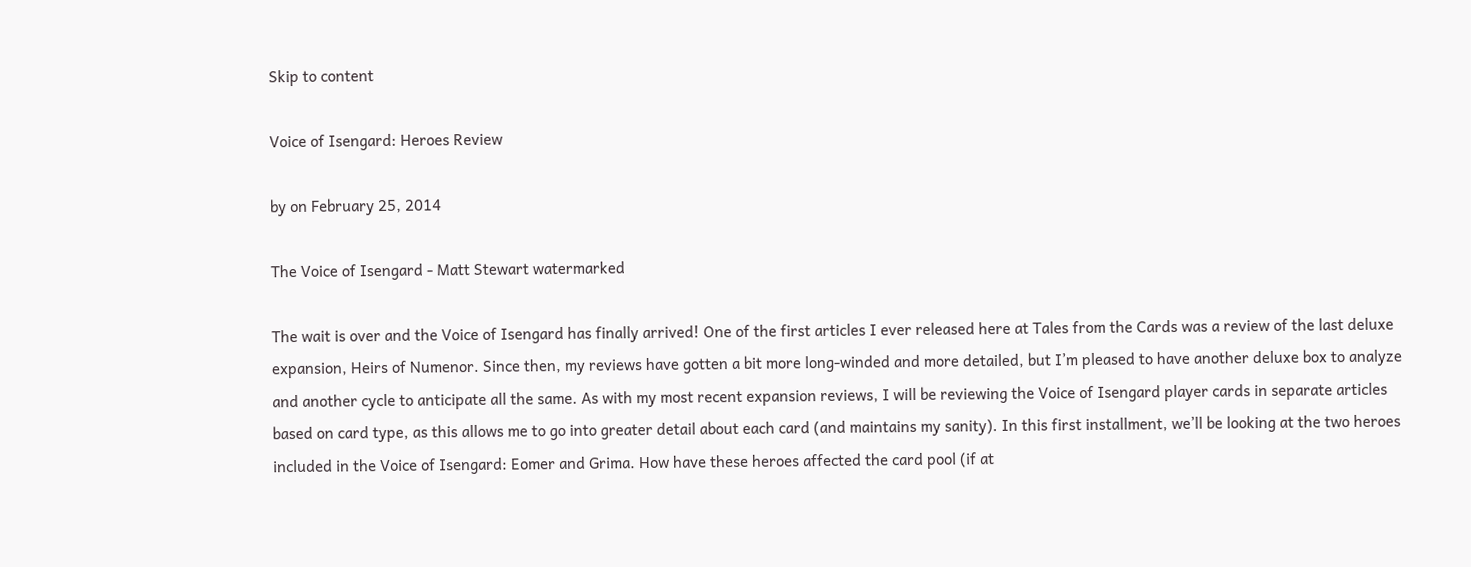Skip to content

Voice of Isengard: Heroes Review

by on February 25, 2014

The Voice of Isengard - Matt Stewart watermarked

The wait is over and the Voice of Isengard has finally arrived! One of the first articles I ever released here at Tales from the Cards was a review of the last deluxe expansion, Heirs of Numenor. Since then, my reviews have gotten a bit more long-winded and more detailed, but I’m pleased to have another deluxe box to analyze and another cycle to anticipate all the same. As with my most recent expansion reviews, I will be reviewing the Voice of Isengard player cards in separate articles based on card type, as this allows me to go into greater detail about each card (and maintains my sanity). In this first installment, we’ll be looking at the two heroes included in the Voice of Isengard: Eomer and Grima. How have these heroes affected the card pool (if at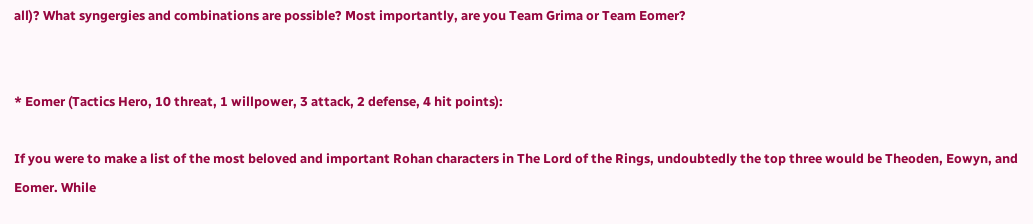all)? What syngergies and combinations are possible? Most importantly, are you Team Grima or Team Eomer?


* Eomer (Tactics Hero, 10 threat, 1 willpower, 3 attack, 2 defense, 4 hit points):

If you were to make a list of the most beloved and important Rohan characters in The Lord of the Rings, undoubtedly the top three would be Theoden, Eowyn, and Eomer. While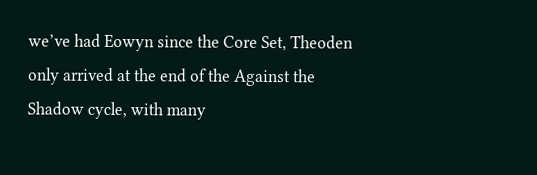we’ve had Eowyn since the Core Set, Theoden only arrived at the end of the Against the Shadow cycle, with many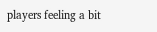players feeling a bit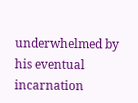underwhelmed by his eventual incarnation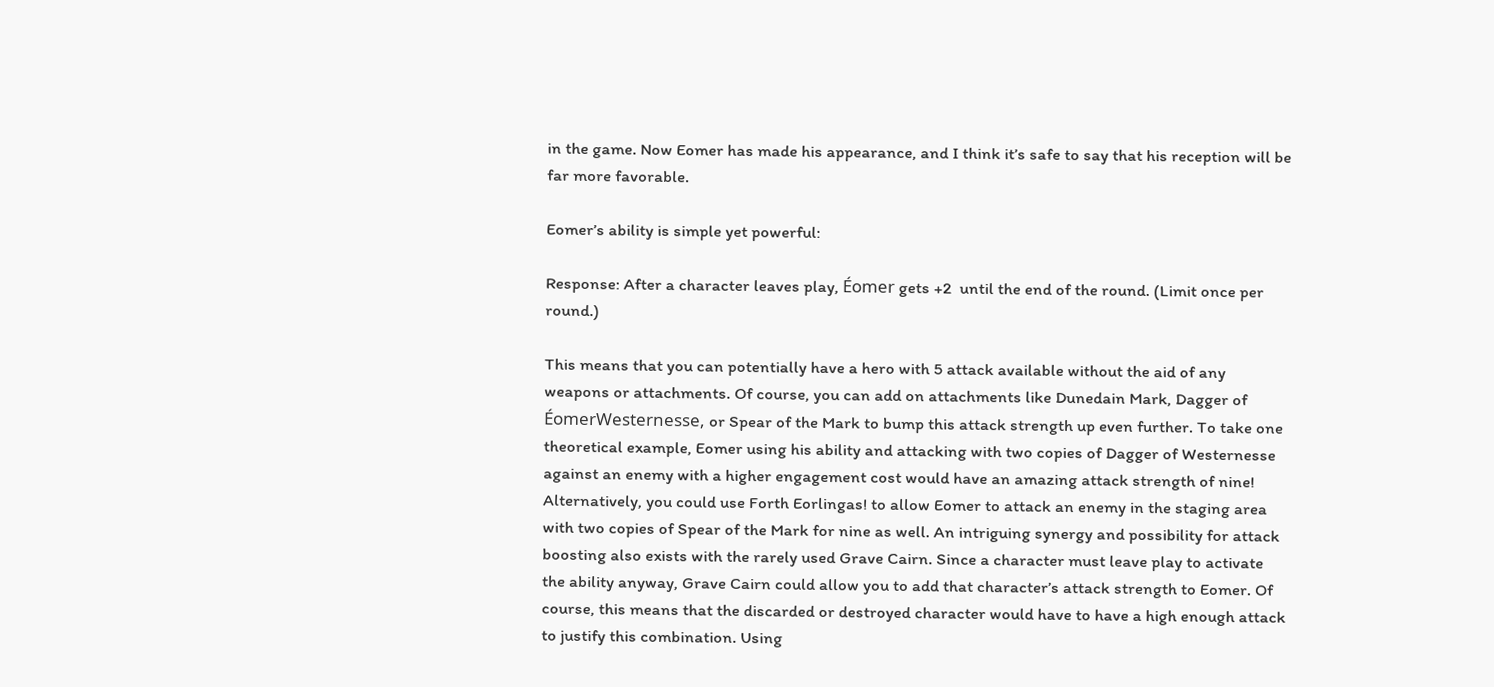in the game. Now Eomer has made his appearance, and I think it’s safe to say that his reception will be far more favorable.

Eomer’s ability is simple yet powerful:

Response: After a character leaves play, Éomer gets +2  until the end of the round. (Limit once per round.)

This means that you can potentially have a hero with 5 attack available without the aid of any weapons or attachments. Of course, you can add on attachments like Dunedain Mark, Dagger of ÉomerWesternesse, or Spear of the Mark to bump this attack strength up even further. To take one theoretical example, Eomer using his ability and attacking with two copies of Dagger of Westernesse against an enemy with a higher engagement cost would have an amazing attack strength of nine! Alternatively, you could use Forth Eorlingas! to allow Eomer to attack an enemy in the staging area with two copies of Spear of the Mark for nine as well. An intriguing synergy and possibility for attack boosting also exists with the rarely used Grave Cairn. Since a character must leave play to activate the ability anyway, Grave Cairn could allow you to add that character’s attack strength to Eomer. Of course, this means that the discarded or destroyed character would have to have a high enough attack to justify this combination. Using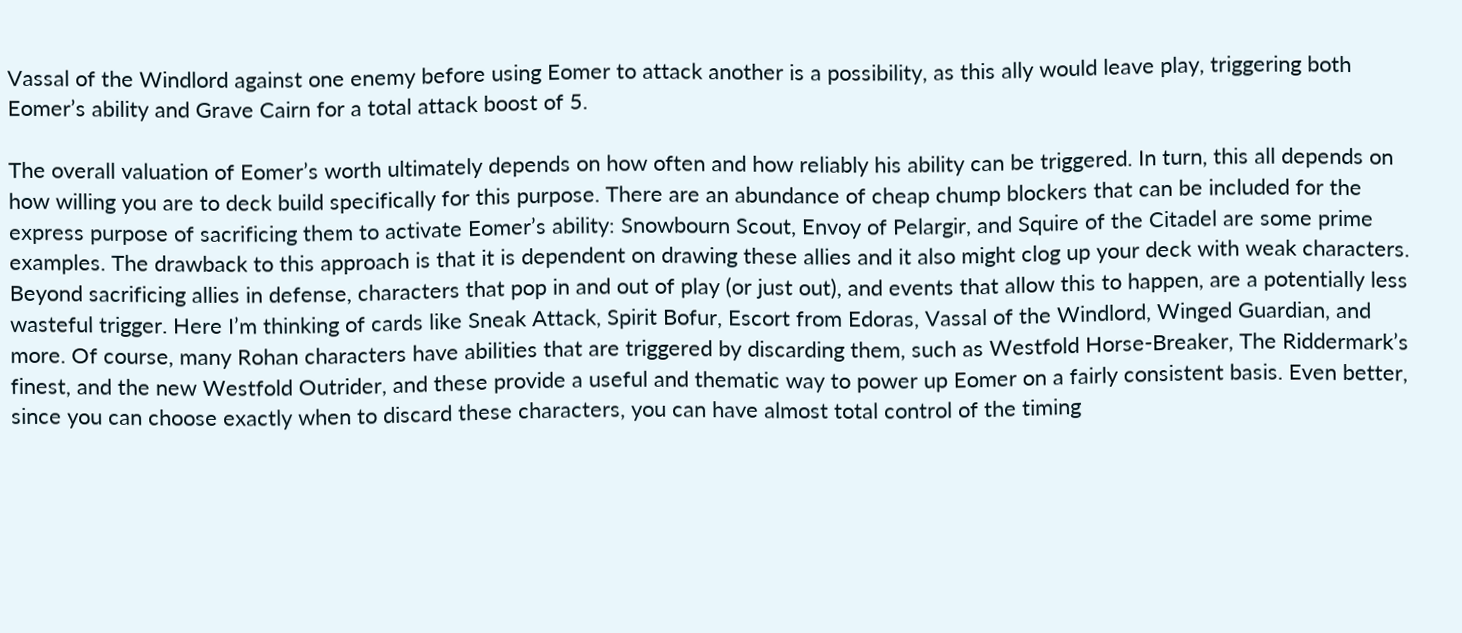Vassal of the Windlord against one enemy before using Eomer to attack another is a possibility, as this ally would leave play, triggering both Eomer’s ability and Grave Cairn for a total attack boost of 5.

The overall valuation of Eomer’s worth ultimately depends on how often and how reliably his ability can be triggered. In turn, this all depends on how willing you are to deck build specifically for this purpose. There are an abundance of cheap chump blockers that can be included for the express purpose of sacrificing them to activate Eomer’s ability: Snowbourn Scout, Envoy of Pelargir, and Squire of the Citadel are some prime examples. The drawback to this approach is that it is dependent on drawing these allies and it also might clog up your deck with weak characters. Beyond sacrificing allies in defense, characters that pop in and out of play (or just out), and events that allow this to happen, are a potentially less wasteful trigger. Here I’m thinking of cards like Sneak Attack, Spirit Bofur, Escort from Edoras, Vassal of the Windlord, Winged Guardian, and more. Of course, many Rohan characters have abilities that are triggered by discarding them, such as Westfold Horse-Breaker, The Riddermark’s finest, and the new Westfold Outrider, and these provide a useful and thematic way to power up Eomer on a fairly consistent basis. Even better, since you can choose exactly when to discard these characters, you can have almost total control of the timing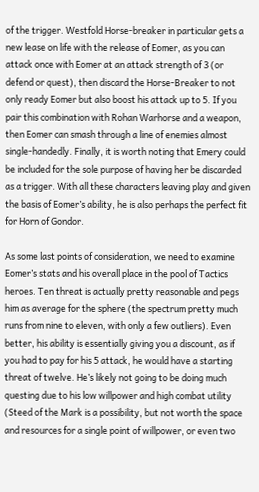of the trigger. Westfold Horse-breaker in particular gets a new lease on life with the release of Eomer, as you can attack once with Eomer at an attack strength of 3 (or defend or quest), then discard the Horse-Breaker to not only ready Eomer but also boost his attack up to 5. If you pair this combination with Rohan Warhorse and a weapon, then Eomer can smash through a line of enemies almost single-handedly. Finally, it is worth noting that Emery could be included for the sole purpose of having her be discarded as a trigger. With all these characters leaving play and given the basis of Eomer’s ability, he is also perhaps the perfect fit for Horn of Gondor.

As some last points of consideration, we need to examine Eomer’s stats and his overall place in the pool of Tactics heroes. Ten threat is actually pretty reasonable and pegs him as average for the sphere (the spectrum pretty much runs from nine to eleven, with only a few outliers). Even better, his ability is essentially giving you a discount, as if you had to pay for his 5 attack, he would have a starting threat of twelve. He’s likely not going to be doing much questing due to his low willpower and high combat utility (Steed of the Mark is a possibility, but not worth the space and resources for a single point of willpower, or even two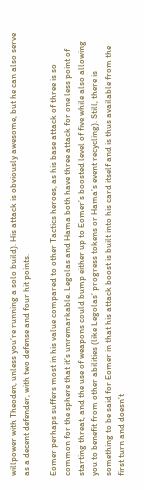willpower with Theoden, unless you’re running a solo build). His attack is obviously awesome, but he can also serve as a decent defender, with two defense and four hit points.

Eomer perhaps suffers most in his value compared to other Tactics heroes, as his base attack of three is so common for the sphere that it’s unremarkable. Legolas and Hama both have three attack for one less point of starting threat, and the use of weapons could bump either up to Eomer’s boosted level of five while also allowing you to benefit from other abilities (like Legolas’ progress tokens or Hama’s event recycling). Still, there is something to be said for Eomer in that his attack boost is built into his card itself and is thus available from the first turn and doesn’t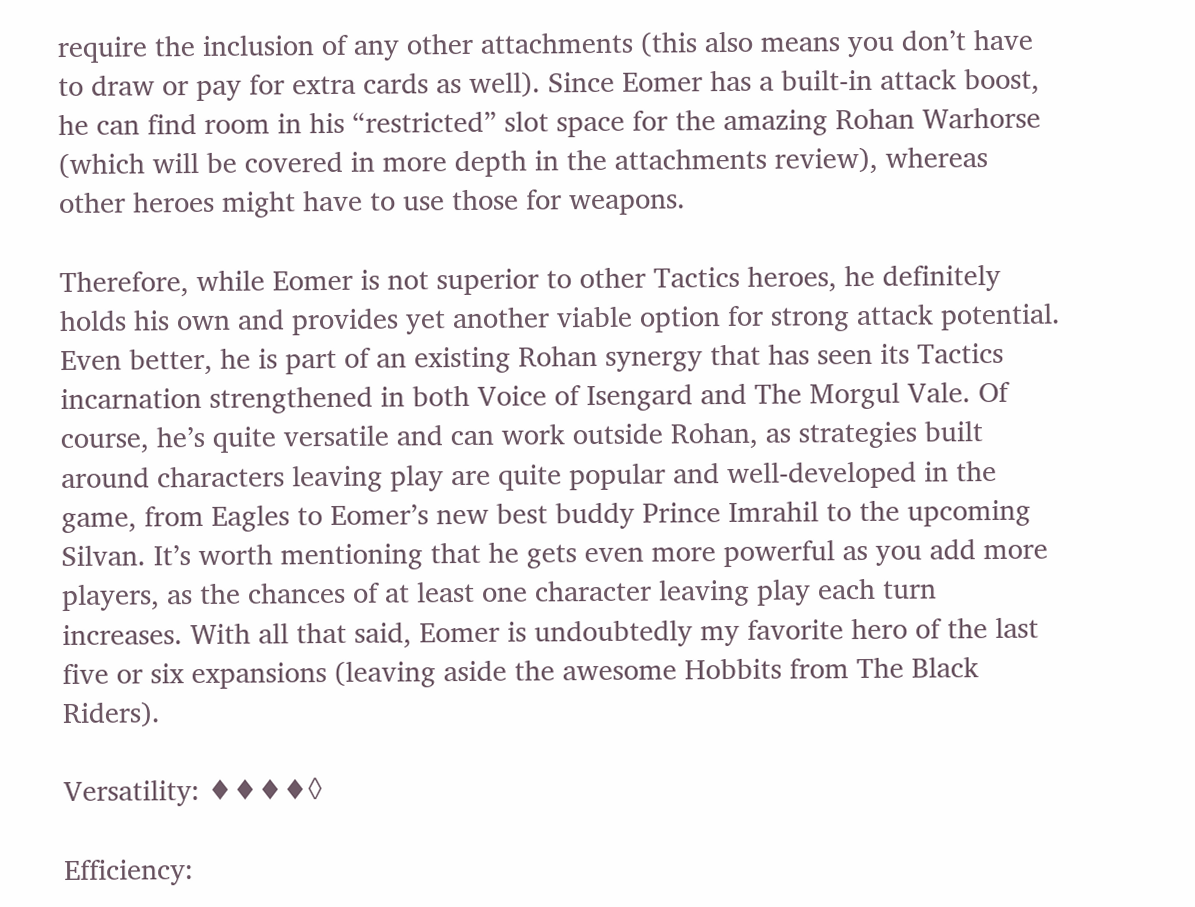require the inclusion of any other attachments (this also means you don’t have to draw or pay for extra cards as well). Since Eomer has a built-in attack boost, he can find room in his “restricted” slot space for the amazing Rohan Warhorse (which will be covered in more depth in the attachments review), whereas other heroes might have to use those for weapons.

Therefore, while Eomer is not superior to other Tactics heroes, he definitely holds his own and provides yet another viable option for strong attack potential. Even better, he is part of an existing Rohan synergy that has seen its Tactics incarnation strengthened in both Voice of Isengard and The Morgul Vale. Of course, he’s quite versatile and can work outside Rohan, as strategies built around characters leaving play are quite popular and well-developed in the game, from Eagles to Eomer’s new best buddy Prince Imrahil to the upcoming Silvan. It’s worth mentioning that he gets even more powerful as you add more players, as the chances of at least one character leaving play each turn increases. With all that said, Eomer is undoubtedly my favorite hero of the last five or six expansions (leaving aside the awesome Hobbits from The Black Riders).

Versatility: ♦♦♦♦◊

Efficiency: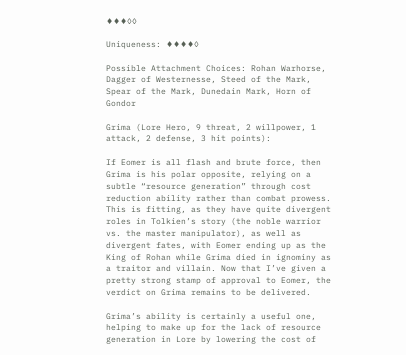♦♦♦◊◊

Uniqueness: ♦♦♦♦◊

Possible Attachment Choices: Rohan Warhorse, Dagger of Westernesse, Steed of the Mark, Spear of the Mark, Dunedain Mark, Horn of Gondor

Grima (Lore Hero, 9 threat, 2 willpower, 1 attack, 2 defense, 3 hit points):

If Eomer is all flash and brute force, then Grima is his polar opposite, relying on a subtle “resource generation” through cost reduction ability rather than combat prowess. This is fitting, as they have quite divergent roles in Tolkien’s story (the noble warrior vs. the master manipulator), as well as divergent fates, with Eomer ending up as the King of Rohan while Grima died in ignominy as a traitor and villain. Now that I’ve given a pretty strong stamp of approval to Eomer, the verdict on Grima remains to be delivered.

Grima’s ability is certainly a useful one, helping to make up for the lack of resource generation in Lore by lowering the cost of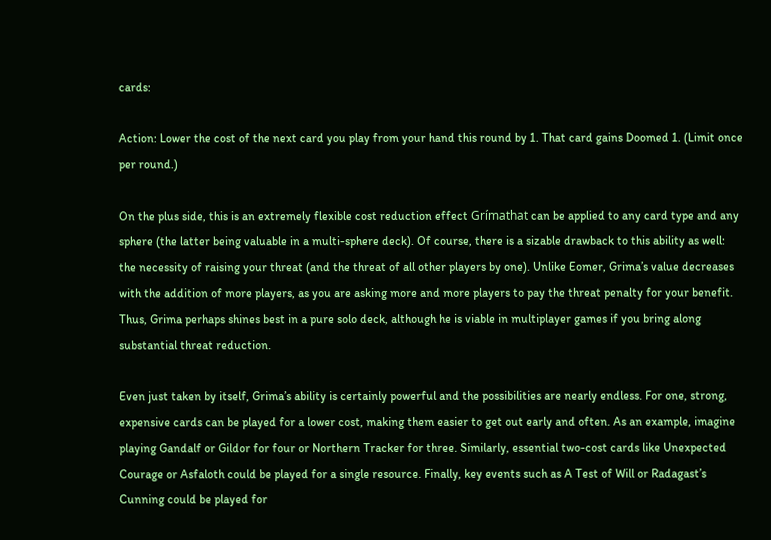cards:

Action: Lower the cost of the next card you play from your hand this round by 1. That card gains Doomed 1. (Limit once per round.)

On the plus side, this is an extremely flexible cost reduction effect Grímathat can be applied to any card type and any sphere (the latter being valuable in a multi-sphere deck). Of course, there is a sizable drawback to this ability as well: the necessity of raising your threat (and the threat of all other players by one). Unlike Eomer, Grima’s value decreases with the addition of more players, as you are asking more and more players to pay the threat penalty for your benefit. Thus, Grima perhaps shines best in a pure solo deck, although he is viable in multiplayer games if you bring along substantial threat reduction.

Even just taken by itself, Grima’s ability is certainly powerful and the possibilities are nearly endless. For one, strong, expensive cards can be played for a lower cost, making them easier to get out early and often. As an example, imagine playing Gandalf or Gildor for four or Northern Tracker for three. Similarly, essential two-cost cards like Unexpected Courage or Asfaloth could be played for a single resource. Finally, key events such as A Test of Will or Radagast’s Cunning could be played for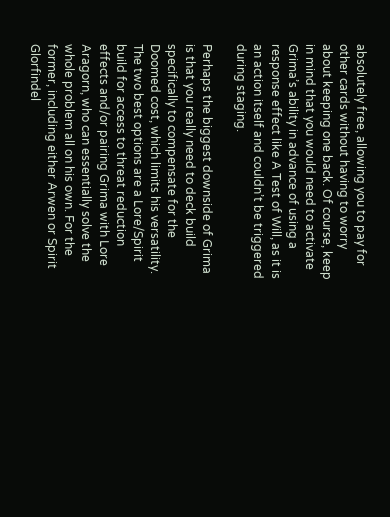absolutely free, allowing you to pay for other cards without having to worry about keeping one back. Of course, keep in mind that you would need to activate Grima’s ability in advance of using a response effect like A Test of Will, as it is an action itself and couldn’t be triggered during staging.

Perhaps the biggest downside of Grima is that you really need to deck build specifically to compensate for the Doomed cost, which limits his versatility. The two best options are a Lore/Spirit build for access to threat reduction effects and/or pairing Grima with Lore Aragorn, who can essentially solve the whole problem all on his own. For the former, including either Arwen or Spirit Glorfindel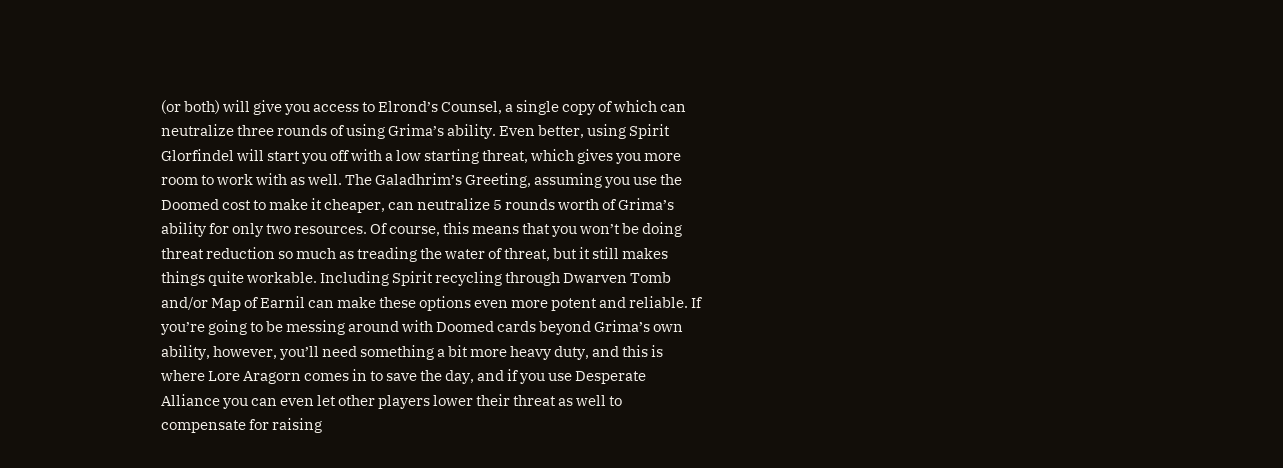(or both) will give you access to Elrond’s Counsel, a single copy of which can neutralize three rounds of using Grima’s ability. Even better, using Spirit Glorfindel will start you off with a low starting threat, which gives you more room to work with as well. The Galadhrim’s Greeting, assuming you use the Doomed cost to make it cheaper, can neutralize 5 rounds worth of Grima’s ability for only two resources. Of course, this means that you won’t be doing threat reduction so much as treading the water of threat, but it still makes things quite workable. Including Spirit recycling through Dwarven Tomb and/or Map of Earnil can make these options even more potent and reliable. If you’re going to be messing around with Doomed cards beyond Grima’s own ability, however, you’ll need something a bit more heavy duty, and this is where Lore Aragorn comes in to save the day, and if you use Desperate Alliance you can even let other players lower their threat as well to compensate for raising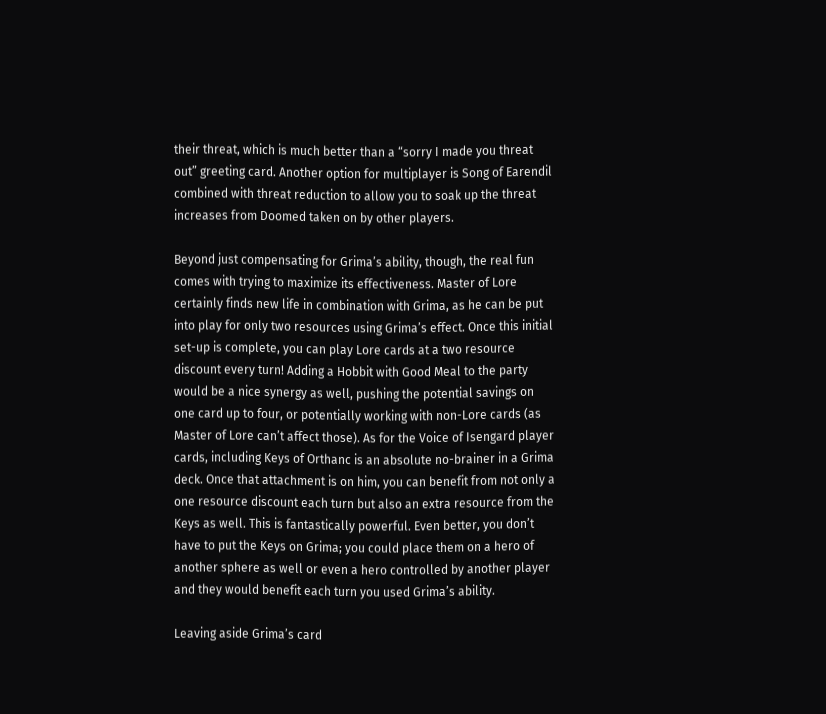their threat, which is much better than a “sorry I made you threat out” greeting card. Another option for multiplayer is Song of Earendil combined with threat reduction to allow you to soak up the threat increases from Doomed taken on by other players.

Beyond just compensating for Grima’s ability, though, the real fun comes with trying to maximize its effectiveness. Master of Lore certainly finds new life in combination with Grima, as he can be put into play for only two resources using Grima’s effect. Once this initial set-up is complete, you can play Lore cards at a two resource discount every turn! Adding a Hobbit with Good Meal to the party would be a nice synergy as well, pushing the potential savings on one card up to four, or potentially working with non-Lore cards (as Master of Lore can’t affect those). As for the Voice of Isengard player cards, including Keys of Orthanc is an absolute no-brainer in a Grima deck. Once that attachment is on him, you can benefit from not only a one resource discount each turn but also an extra resource from the Keys as well. This is fantastically powerful. Even better, you don’t have to put the Keys on Grima; you could place them on a hero of another sphere as well or even a hero controlled by another player and they would benefit each turn you used Grima’s ability.

Leaving aside Grima’s card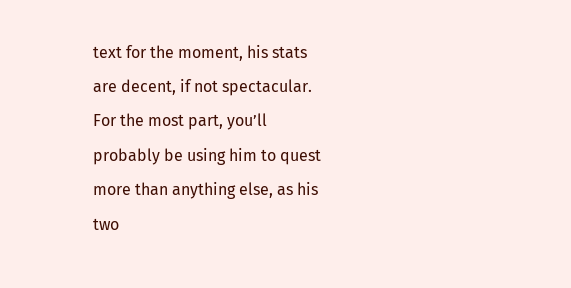text for the moment, his stats are decent, if not spectacular. For the most part, you’ll probably be using him to quest more than anything else, as his two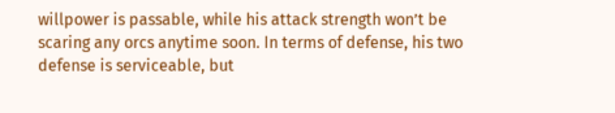willpower is passable, while his attack strength won’t be scaring any orcs anytime soon. In terms of defense, his two defense is serviceable, but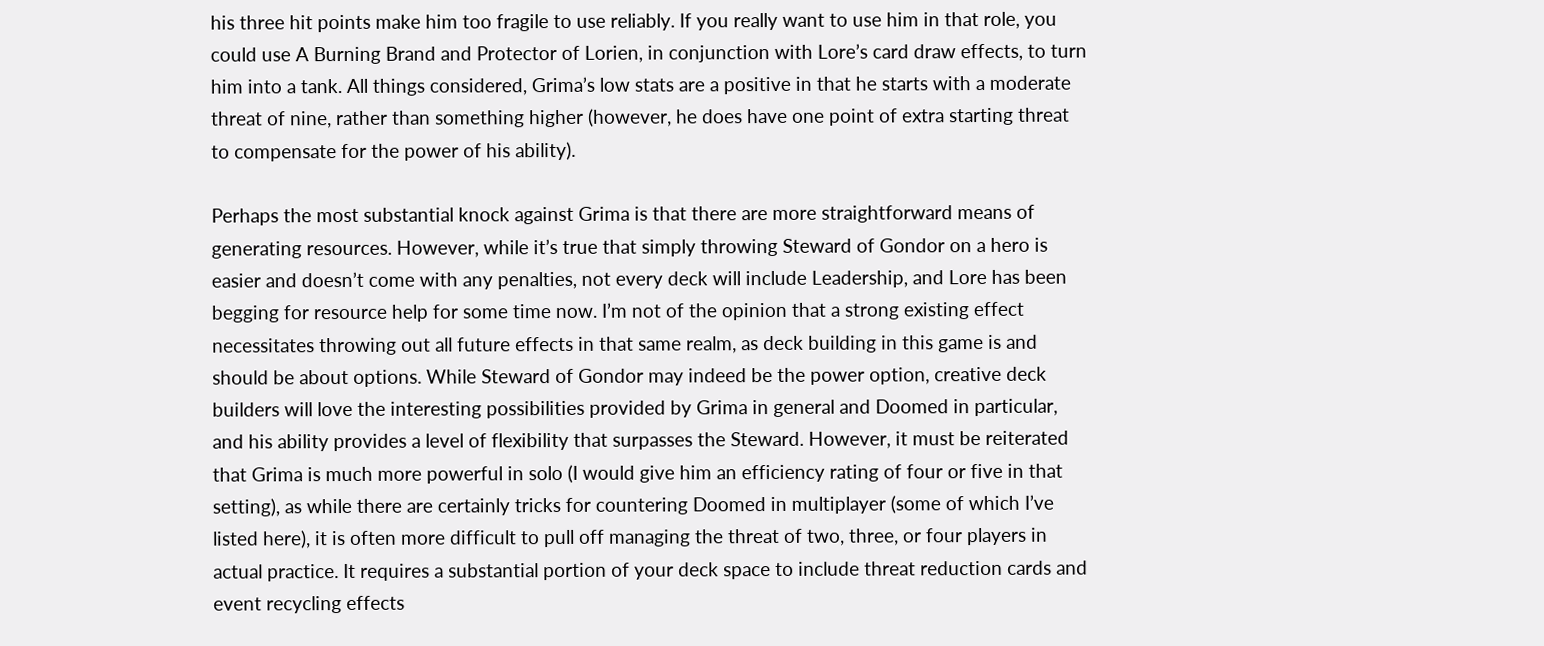his three hit points make him too fragile to use reliably. If you really want to use him in that role, you could use A Burning Brand and Protector of Lorien, in conjunction with Lore’s card draw effects, to turn him into a tank. All things considered, Grima’s low stats are a positive in that he starts with a moderate threat of nine, rather than something higher (however, he does have one point of extra starting threat to compensate for the power of his ability).

Perhaps the most substantial knock against Grima is that there are more straightforward means of generating resources. However, while it’s true that simply throwing Steward of Gondor on a hero is easier and doesn’t come with any penalties, not every deck will include Leadership, and Lore has been begging for resource help for some time now. I’m not of the opinion that a strong existing effect necessitates throwing out all future effects in that same realm, as deck building in this game is and should be about options. While Steward of Gondor may indeed be the power option, creative deck builders will love the interesting possibilities provided by Grima in general and Doomed in particular, and his ability provides a level of flexibility that surpasses the Steward. However, it must be reiterated that Grima is much more powerful in solo (I would give him an efficiency rating of four or five in that setting), as while there are certainly tricks for countering Doomed in multiplayer (some of which I’ve listed here), it is often more difficult to pull off managing the threat of two, three, or four players in actual practice. It requires a substantial portion of your deck space to include threat reduction cards and event recycling effects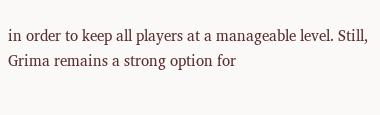in order to keep all players at a manageable level. Still, Grima remains a strong option for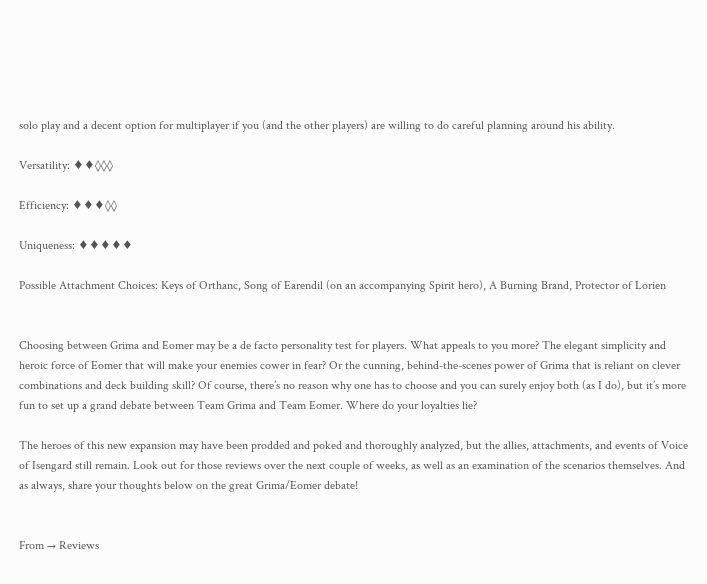solo play and a decent option for multiplayer if you (and the other players) are willing to do careful planning around his ability.

Versatility: ♦♦◊◊◊

Efficiency: ♦♦♦◊◊

Uniqueness: ♦♦♦♦♦

Possible Attachment Choices: Keys of Orthanc, Song of Earendil (on an accompanying Spirit hero), A Burning Brand, Protector of Lorien


Choosing between Grima and Eomer may be a de facto personality test for players. What appeals to you more? The elegant simplicity and heroic force of Eomer that will make your enemies cower in fear? Or the cunning, behind-the-scenes power of Grima that is reliant on clever combinations and deck building skill? Of course, there’s no reason why one has to choose and you can surely enjoy both (as I do), but it’s more fun to set up a grand debate between Team Grima and Team Eomer. Where do your loyalties lie?

The heroes of this new expansion may have been prodded and poked and thoroughly analyzed, but the allies, attachments, and events of Voice of Isengard still remain. Look out for those reviews over the next couple of weeks, as well as an examination of the scenarios themselves. And as always, share your thoughts below on the great Grima/Eomer debate!


From → Reviews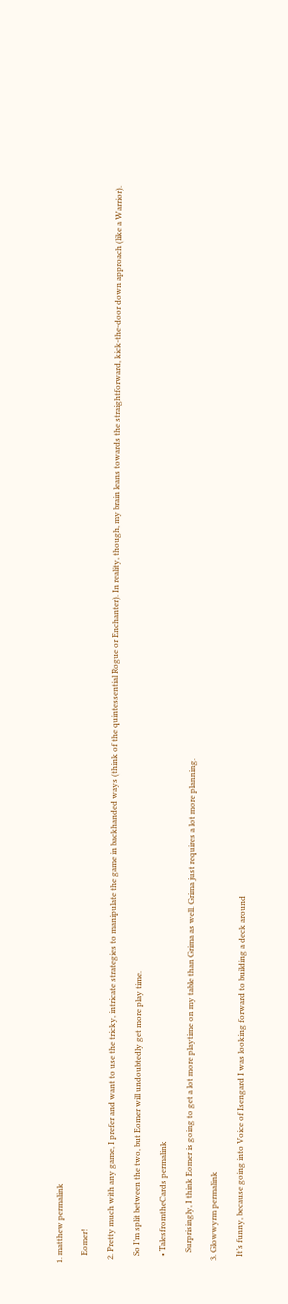1. matthew permalink

    Eomer!

  2. Pretty much with any game, I prefer and want to use the tricky, intricate strategies to manipulate the game in backhanded ways (think of the quintessential Rogue or Enchanter). In reality, though, my brain leans towards the straightforward, kick-the-door down approach (like a Warrior).

    So I’m split between the two, but Eomer will undoubtedly get more play time.

    • TalesfromtheCards permalink

      Surprisingly, I think Eomer is going to get a lot more playtime on my table than Grima as well. Grima just requires a lot more planning.

  3. Glowwyrm permalink

    It’s funny, because going into Voice of Isengard I was looking forward to building a deck around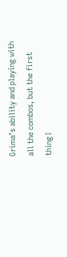Grima’s ability and playing with all the combos, but the first thing I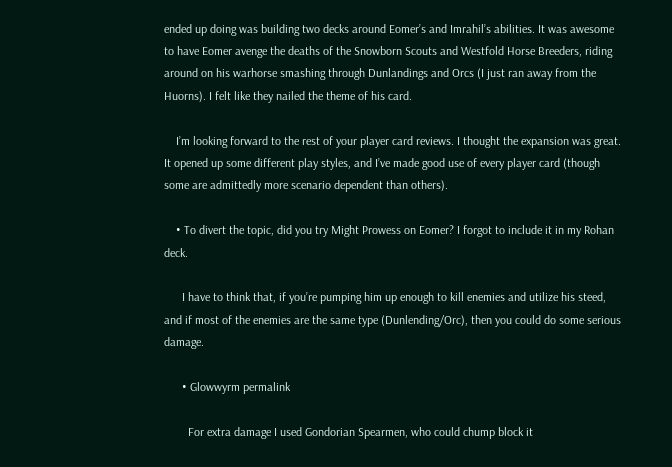ended up doing was building two decks around Eomer’s and Imrahil’s abilities. It was awesome to have Eomer avenge the deaths of the Snowborn Scouts and Westfold Horse Breeders, riding around on his warhorse smashing through Dunlandings and Orcs (I just ran away from the Huorns). I felt like they nailed the theme of his card.

    I’m looking forward to the rest of your player card reviews. I thought the expansion was great. It opened up some different play styles, and I’ve made good use of every player card (though some are admittedly more scenario dependent than others).

    • To divert the topic, did you try Might Prowess on Eomer? I forgot to include it in my Rohan deck.

      I have to think that, if you’re pumping him up enough to kill enemies and utilize his steed, and if most of the enemies are the same type (Dunlending/Orc), then you could do some serious damage.

      • Glowwyrm permalink

        For extra damage I used Gondorian Spearmen, who could chump block it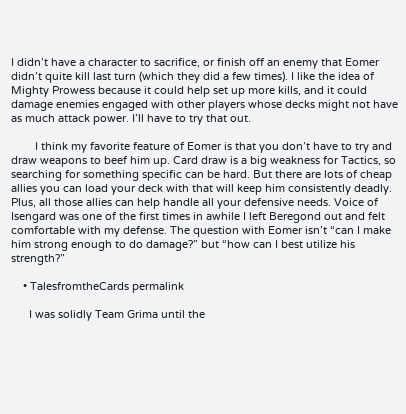I didn’t have a character to sacrifice, or finish off an enemy that Eomer didn’t quite kill last turn (which they did a few times). I like the idea of Mighty Prowess because it could help set up more kills, and it could damage enemies engaged with other players whose decks might not have as much attack power. I’ll have to try that out.

        I think my favorite feature of Eomer is that you don’t have to try and draw weapons to beef him up. Card draw is a big weakness for Tactics, so searching for something specific can be hard. But there are lots of cheap allies you can load your deck with that will keep him consistently deadly. Plus, all those allies can help handle all your defensive needs. Voice of Isengard was one of the first times in awhile I left Beregond out and felt comfortable with my defense. The question with Eomer isn’t “can I make him strong enough to do damage?” but “how can I best utilize his strength?”

    • TalesfromtheCards permalink

      I was solidly Team Grima until the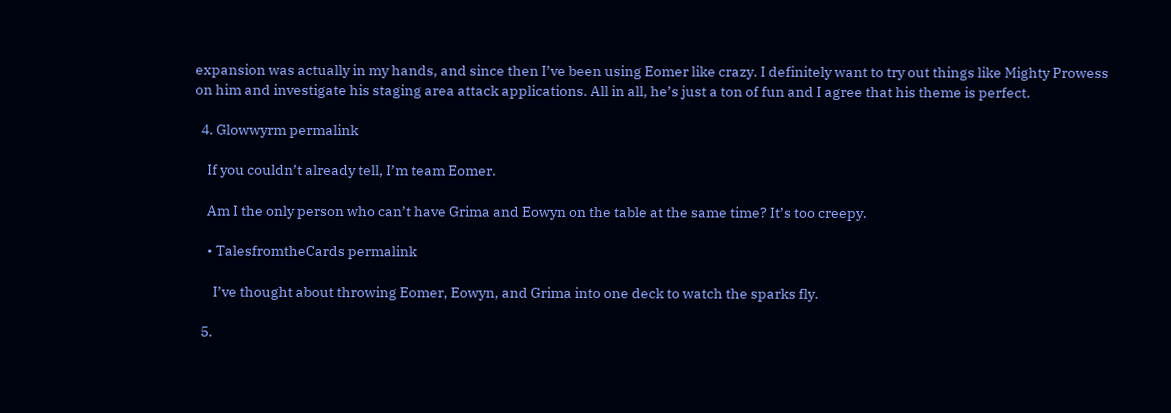expansion was actually in my hands, and since then I’ve been using Eomer like crazy. I definitely want to try out things like Mighty Prowess on him and investigate his staging area attack applications. All in all, he’s just a ton of fun and I agree that his theme is perfect.

  4. Glowwyrm permalink

    If you couldn’t already tell, I’m team Eomer.

    Am I the only person who can’t have Grima and Eowyn on the table at the same time? It’s too creepy.

    • TalesfromtheCards permalink

      I’ve thought about throwing Eomer, Eowyn, and Grima into one deck to watch the sparks fly.

  5.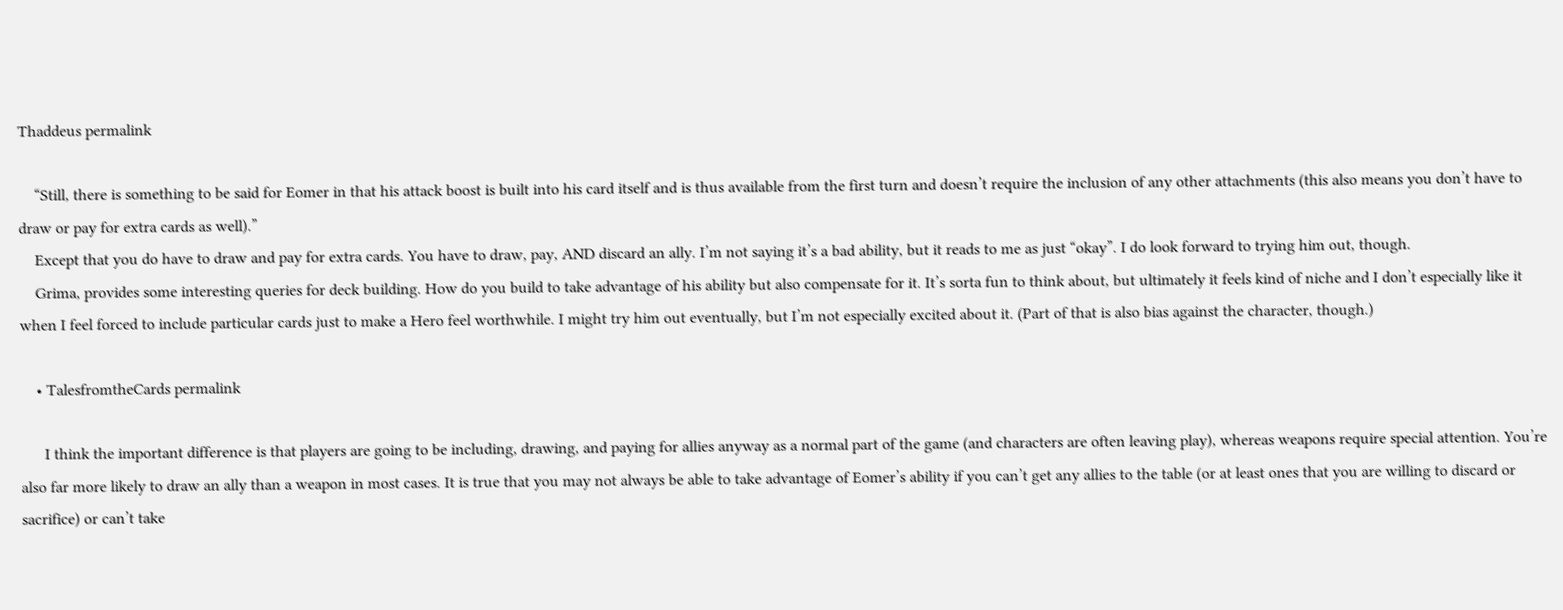Thaddeus permalink

    “Still, there is something to be said for Eomer in that his attack boost is built into his card itself and is thus available from the first turn and doesn’t require the inclusion of any other attachments (this also means you don’t have to draw or pay for extra cards as well).”
    Except that you do have to draw and pay for extra cards. You have to draw, pay, AND discard an ally. I’m not saying it’s a bad ability, but it reads to me as just “okay”. I do look forward to trying him out, though.
    Grima, provides some interesting queries for deck building. How do you build to take advantage of his ability but also compensate for it. It’s sorta fun to think about, but ultimately it feels kind of niche and I don’t especially like it when I feel forced to include particular cards just to make a Hero feel worthwhile. I might try him out eventually, but I’m not especially excited about it. (Part of that is also bias against the character, though.)

    • TalesfromtheCards permalink

      I think the important difference is that players are going to be including, drawing, and paying for allies anyway as a normal part of the game (and characters are often leaving play), whereas weapons require special attention. You’re also far more likely to draw an ally than a weapon in most cases. It is true that you may not always be able to take advantage of Eomer’s ability if you can’t get any allies to the table (or at least ones that you are willing to discard or sacrifice) or can’t take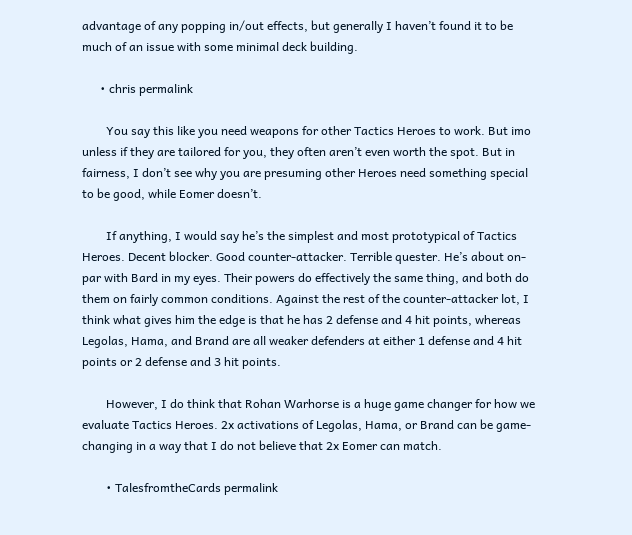advantage of any popping in/out effects, but generally I haven’t found it to be much of an issue with some minimal deck building.

      • chris permalink

        You say this like you need weapons for other Tactics Heroes to work. But imo unless if they are tailored for you, they often aren’t even worth the spot. But in fairness, I don’t see why you are presuming other Heroes need something special to be good, while Eomer doesn’t.

        If anything, I would say he’s the simplest and most prototypical of Tactics Heroes. Decent blocker. Good counter-attacker. Terrible quester. He’s about on-par with Bard in my eyes. Their powers do effectively the same thing, and both do them on fairly common conditions. Against the rest of the counter-attacker lot, I think what gives him the edge is that he has 2 defense and 4 hit points, whereas Legolas, Hama, and Brand are all weaker defenders at either 1 defense and 4 hit points or 2 defense and 3 hit points.

        However, I do think that Rohan Warhorse is a huge game changer for how we evaluate Tactics Heroes. 2x activations of Legolas, Hama, or Brand can be game-changing in a way that I do not believe that 2x Eomer can match.

        • TalesfromtheCards permalink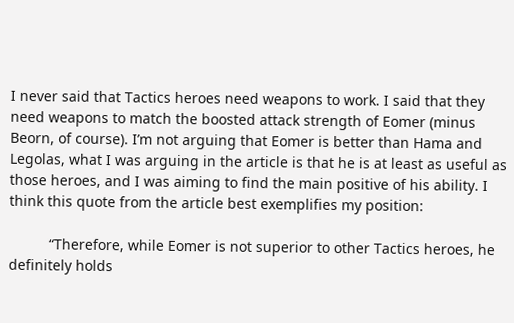I never said that Tactics heroes need weapons to work. I said that they need weapons to match the boosted attack strength of Eomer (minus Beorn, of course). I’m not arguing that Eomer is better than Hama and Legolas, what I was arguing in the article is that he is at least as useful as those heroes, and I was aiming to find the main positive of his ability. I think this quote from the article best exemplifies my position:

          “Therefore, while Eomer is not superior to other Tactics heroes, he definitely holds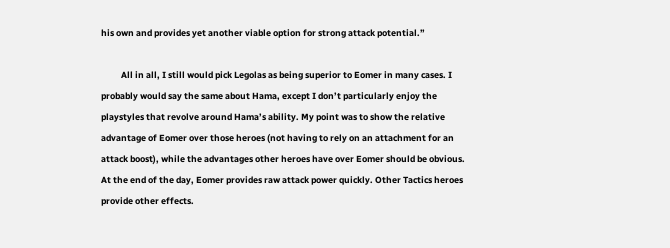his own and provides yet another viable option for strong attack potential.”

          All in all, I still would pick Legolas as being superior to Eomer in many cases. I probably would say the same about Hama, except I don’t particularly enjoy the playstyles that revolve around Hama’s ability. My point was to show the relative advantage of Eomer over those heroes (not having to rely on an attachment for an attack boost), while the advantages other heroes have over Eomer should be obvious. At the end of the day, Eomer provides raw attack power quickly. Other Tactics heroes provide other effects.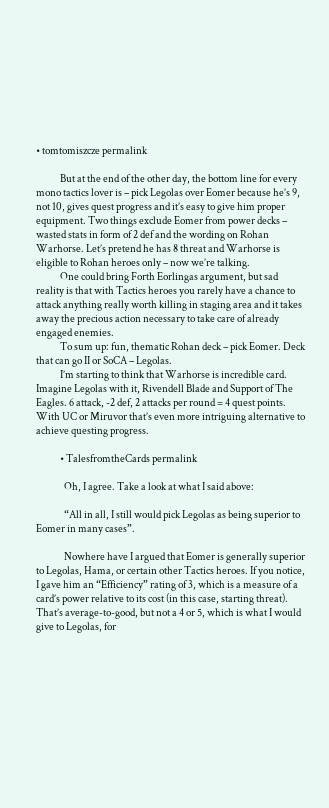• tomtomiszcze permalink

            But at the end of the other day, the bottom line for every mono tactics lover is – pick Legolas over Eomer because he’s 9, not 10, gives quest progress and it’s easy to give him proper equipment. Two things exclude Eomer from power decks – wasted stats in form of 2 def and the wording on Rohan Warhorse. Let’s pretend he has 8 threat and Warhorse is eligible to Rohan heroes only – now we’re talking.
            One could bring Forth Eorlingas argument, but sad reality is that with Tactics heroes you rarely have a chance to attack anything really worth killing in staging area and it takes away the precious action necessary to take care of already engaged enemies.
            To sum up: fun, thematic Rohan deck – pick Eomer. Deck that can go II or SoCA – Legolas.
            I’m starting to think that Warhorse is incredible card. Imagine Legolas with it, Rivendell Blade and Support of The Eagles. 6 attack, -2 def, 2 attacks per round = 4 quest points. With UC or Miruvor that’s even more intriguing alternative to achieve questing progress.

            • TalesfromtheCards permalink

              Oh, I agree. Take a look at what I said above:

              “All in all, I still would pick Legolas as being superior to Eomer in many cases”.

              Nowhere have I argued that Eomer is generally superior to Legolas, Hama, or certain other Tactics heroes. If you notice, I gave him an “Efficiency” rating of 3, which is a measure of a card’s power relative to its cost (in this case, starting threat). That’s average-to-good, but not a 4 or 5, which is what I would give to Legolas, for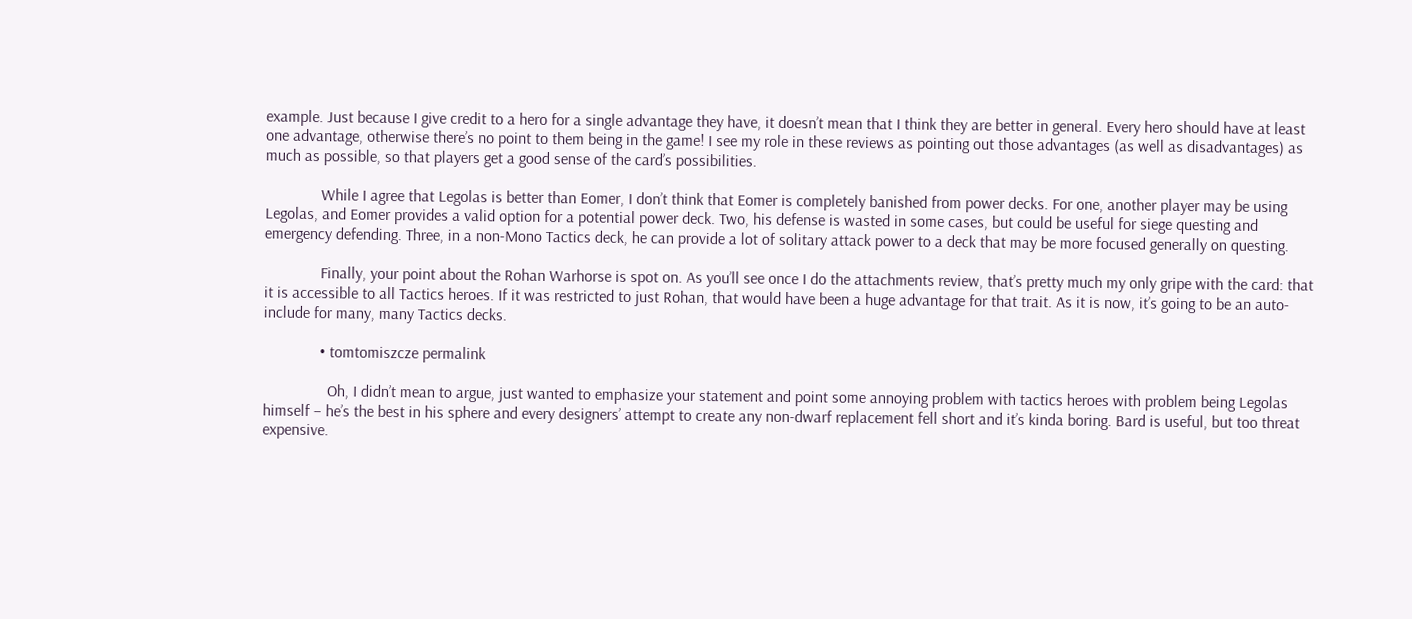example. Just because I give credit to a hero for a single advantage they have, it doesn’t mean that I think they are better in general. Every hero should have at least one advantage, otherwise there’s no point to them being in the game! I see my role in these reviews as pointing out those advantages (as well as disadvantages) as much as possible, so that players get a good sense of the card’s possibilities.

              While I agree that Legolas is better than Eomer, I don’t think that Eomer is completely banished from power decks. For one, another player may be using Legolas, and Eomer provides a valid option for a potential power deck. Two, his defense is wasted in some cases, but could be useful for siege questing and emergency defending. Three, in a non-Mono Tactics deck, he can provide a lot of solitary attack power to a deck that may be more focused generally on questing.

              Finally, your point about the Rohan Warhorse is spot on. As you’ll see once I do the attachments review, that’s pretty much my only gripe with the card: that it is accessible to all Tactics heroes. If it was restricted to just Rohan, that would have been a huge advantage for that trait. As it is now, it’s going to be an auto-include for many, many Tactics decks.

              • tomtomiszcze permalink

                Oh, I didn’t mean to argue, just wanted to emphasize your statement and point some annoying problem with tactics heroes with problem being Legolas himself – he’s the best in his sphere and every designers’ attempt to create any non-dwarf replacement fell short and it’s kinda boring. Bard is useful, but too threat expensive.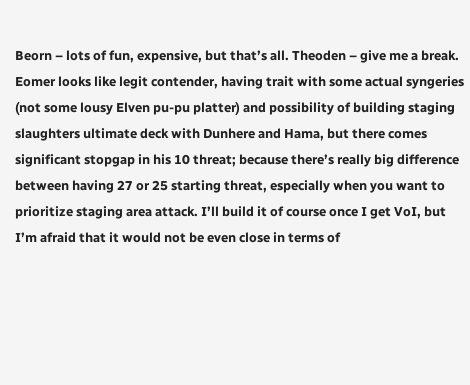Beorn – lots of fun, expensive, but that’s all. Theoden – give me a break. Eomer looks like legit contender, having trait with some actual syngeries (not some lousy Elven pu-pu platter) and possibility of building staging slaughters ultimate deck with Dunhere and Hama, but there comes significant stopgap in his 10 threat; because there’s really big difference between having 27 or 25 starting threat, especially when you want to prioritize staging area attack. I’ll build it of course once I get VoI, but I’m afraid that it would not be even close in terms of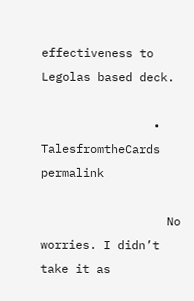effectiveness to Legolas based deck.

                • TalesfromtheCards permalink

                  No worries. I didn’t take it as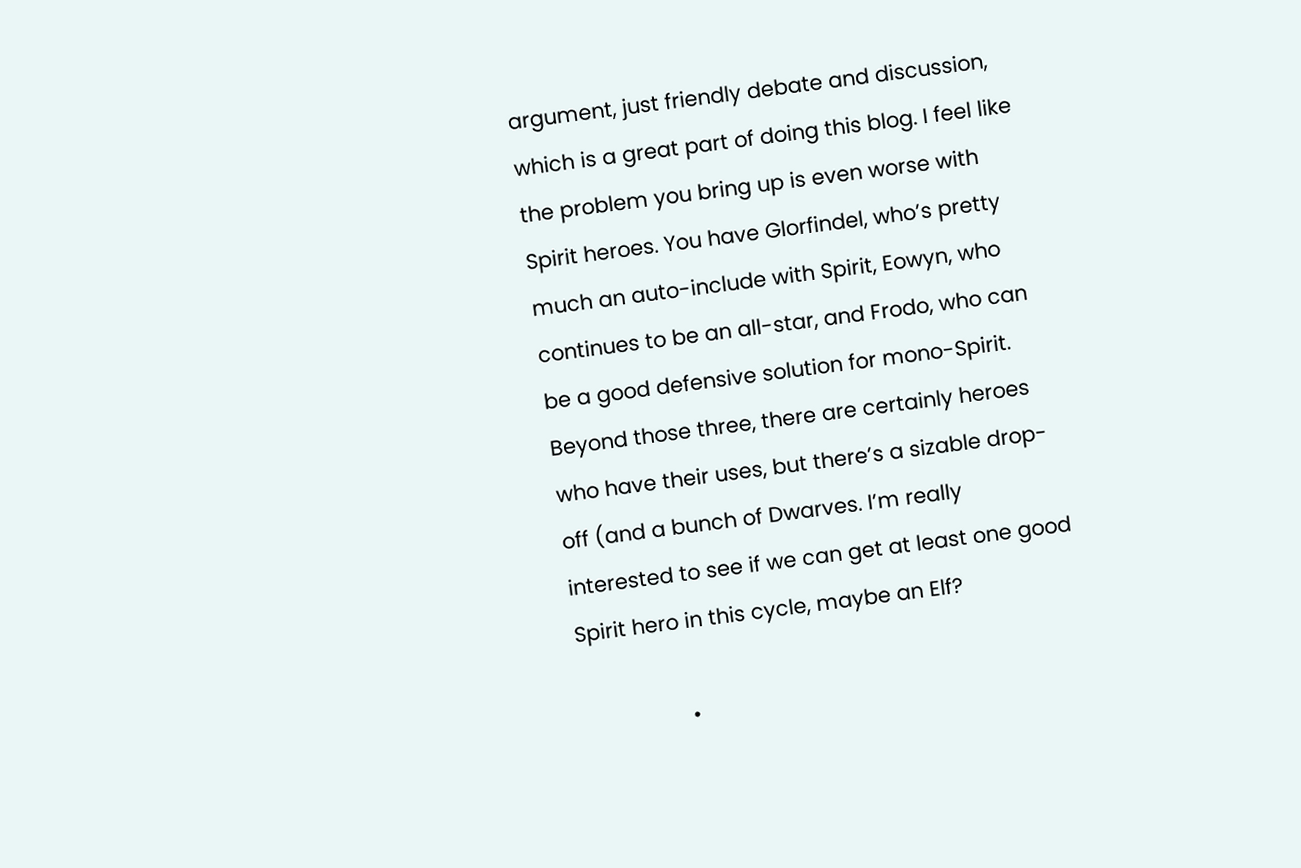argument, just friendly debate and discussion, which is a great part of doing this blog. I feel like the problem you bring up is even worse with Spirit heroes. You have Glorfindel, who’s pretty much an auto-include with Spirit, Eowyn, who continues to be an all-star, and Frodo, who can be a good defensive solution for mono-Spirit. Beyond those three, there are certainly heroes who have their uses, but there’s a sizable drop-off (and a bunch of Dwarves. I’m really interested to see if we can get at least one good Spirit hero in this cycle, maybe an Elf?

                  •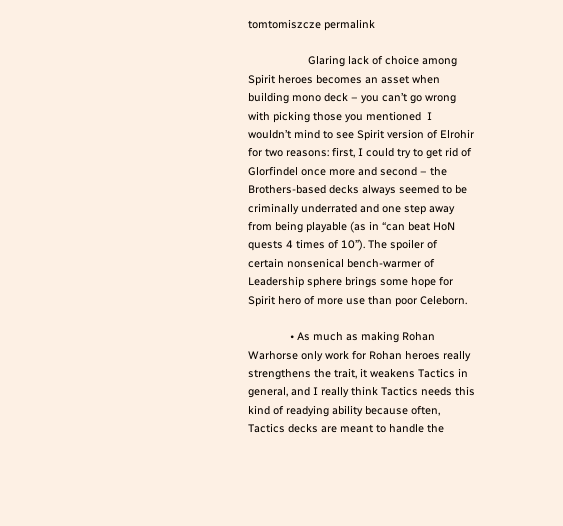tomtomiszcze permalink

                    Glaring lack of choice among Spirit heroes becomes an asset when building mono deck – you can’t go wrong with picking those you mentioned  I wouldn’t mind to see Spirit version of Elrohir for two reasons: first, I could try to get rid of Glorfindel once more and second – the Brothers-based decks always seemed to be criminally underrated and one step away from being playable (as in “can beat HoN quests 4 times of 10”). The spoiler of certain nonsenical bench-warmer of Leadership sphere brings some hope for Spirit hero of more use than poor Celeborn.

              • As much as making Rohan Warhorse only work for Rohan heroes really strengthens the trait, it weakens Tactics in general, and I really think Tactics needs this kind of readying ability because often, Tactics decks are meant to handle the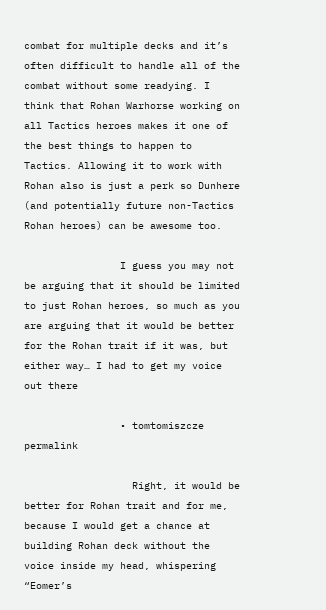combat for multiple decks and it’s often difficult to handle all of the combat without some readying. I think that Rohan Warhorse working on all Tactics heroes makes it one of the best things to happen to Tactics. Allowing it to work with Rohan also is just a perk so Dunhere (and potentially future non-Tactics Rohan heroes) can be awesome too.

                I guess you may not be arguing that it should be limited to just Rohan heroes, so much as you are arguing that it would be better for the Rohan trait if it was, but either way… I had to get my voice out there

                • tomtomiszcze permalink

                  Right, it would be better for Rohan trait and for me, because I would get a chance at building Rohan deck without the voice inside my head, whispering “Eomer’s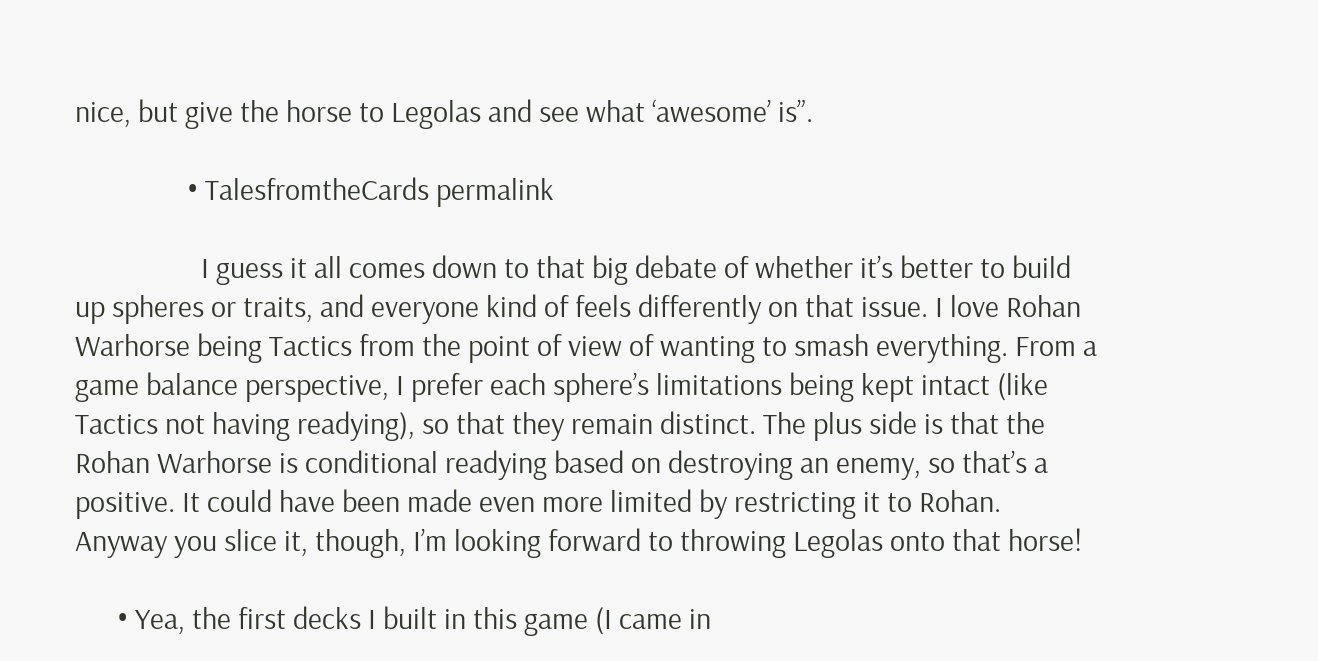nice, but give the horse to Legolas and see what ‘awesome’ is”.

                • TalesfromtheCards permalink

                  I guess it all comes down to that big debate of whether it’s better to build up spheres or traits, and everyone kind of feels differently on that issue. I love Rohan Warhorse being Tactics from the point of view of wanting to smash everything. From a game balance perspective, I prefer each sphere’s limitations being kept intact (like Tactics not having readying), so that they remain distinct. The plus side is that the Rohan Warhorse is conditional readying based on destroying an enemy, so that’s a positive. It could have been made even more limited by restricting it to Rohan. Anyway you slice it, though, I’m looking forward to throwing Legolas onto that horse!

      • Yea, the first decks I built in this game (I came in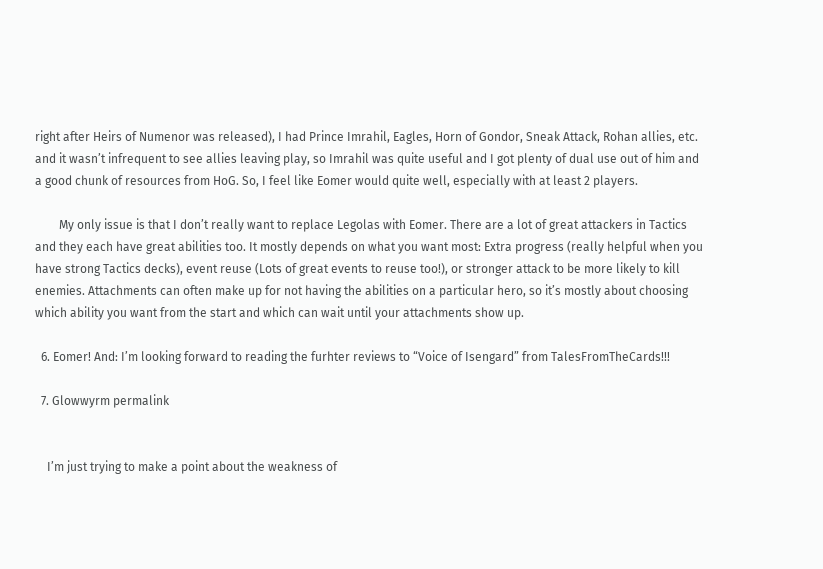right after Heirs of Numenor was released), I had Prince Imrahil, Eagles, Horn of Gondor, Sneak Attack, Rohan allies, etc. and it wasn’t infrequent to see allies leaving play, so Imrahil was quite useful and I got plenty of dual use out of him and a good chunk of resources from HoG. So, I feel like Eomer would quite well, especially with at least 2 players.

        My only issue is that I don’t really want to replace Legolas with Eomer. There are a lot of great attackers in Tactics and they each have great abilities too. It mostly depends on what you want most: Extra progress (really helpful when you have strong Tactics decks), event reuse (Lots of great events to reuse too!), or stronger attack to be more likely to kill enemies. Attachments can often make up for not having the abilities on a particular hero, so it’s mostly about choosing which ability you want from the start and which can wait until your attachments show up.

  6. Eomer! And: I’m looking forward to reading the furhter reviews to “Voice of Isengard” from TalesFromTheCards!!!

  7. Glowwyrm permalink


    I’m just trying to make a point about the weakness of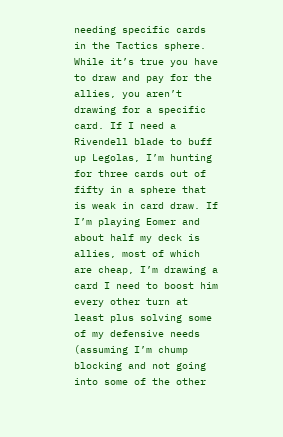needing specific cards in the Tactics sphere. While it’s true you have to draw and pay for the allies, you aren’t drawing for a specific card. If I need a Rivendell blade to buff up Legolas, I’m hunting for three cards out of fifty in a sphere that is weak in card draw. If I’m playing Eomer and about half my deck is allies, most of which are cheap, I’m drawing a card I need to boost him every other turn at least plus solving some of my defensive needs (assuming I’m chump blocking and not going into some of the other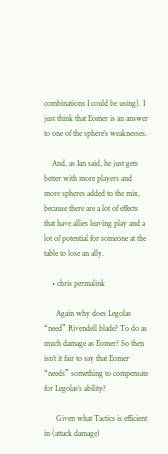combinations I could be using). I just think that Eomer is an answer to one of the sphere’s weaknesses.

    And, as Ian said, he just gets better with more players and more spheres added to the mix, because there are a lot of effects that have allies leaving play and a lot of potential for someone at the table to lose an ally.

    • chris permalink

      Again why does Legolas “need” Rivendell blade? To do as much damage as Eomer? So then isn’t it fair to say that Eomer “needs” something to compensate for Legolas’s ability?

      Given what Tactics is efficient in (attack damage)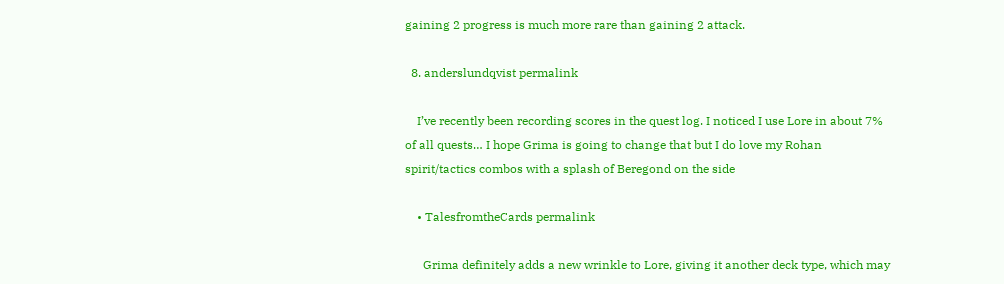gaining 2 progress is much more rare than gaining 2 attack.

  8. anderslundqvist permalink

    I’ve recently been recording scores in the quest log. I noticed I use Lore in about 7% of all quests… I hope Grima is going to change that but I do love my Rohan spirit/tactics combos with a splash of Beregond on the side

    • TalesfromtheCards permalink

      Grima definitely adds a new wrinkle to Lore, giving it another deck type, which may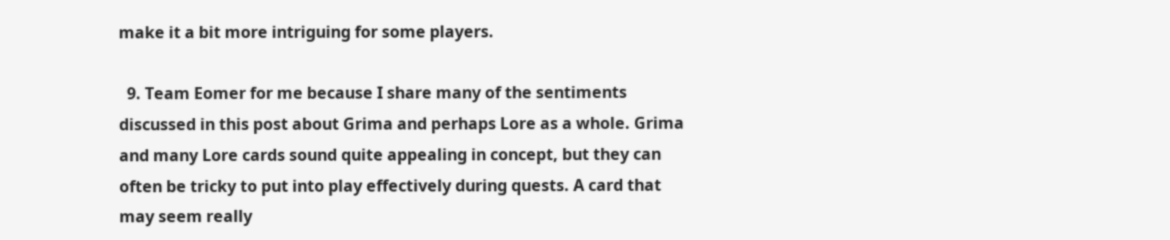make it a bit more intriguing for some players.

  9. Team Eomer for me because I share many of the sentiments discussed in this post about Grima and perhaps Lore as a whole. Grima and many Lore cards sound quite appealing in concept, but they can often be tricky to put into play effectively during quests. A card that may seem really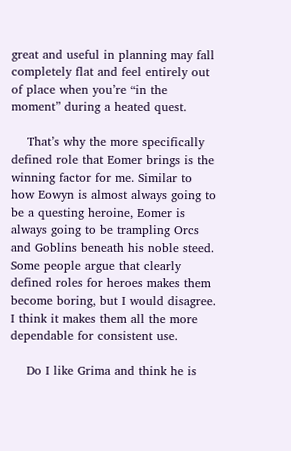great and useful in planning may fall completely flat and feel entirely out of place when you’re “in the moment” during a heated quest.

    That’s why the more specifically defined role that Eomer brings is the winning factor for me. Similar to how Eowyn is almost always going to be a questing heroine, Eomer is always going to be trampling Orcs and Goblins beneath his noble steed. Some people argue that clearly defined roles for heroes makes them become boring, but I would disagree. I think it makes them all the more dependable for consistent use.

    Do I like Grima and think he is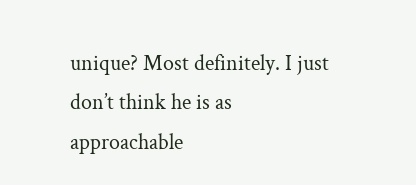unique? Most definitely. I just don’t think he is as approachable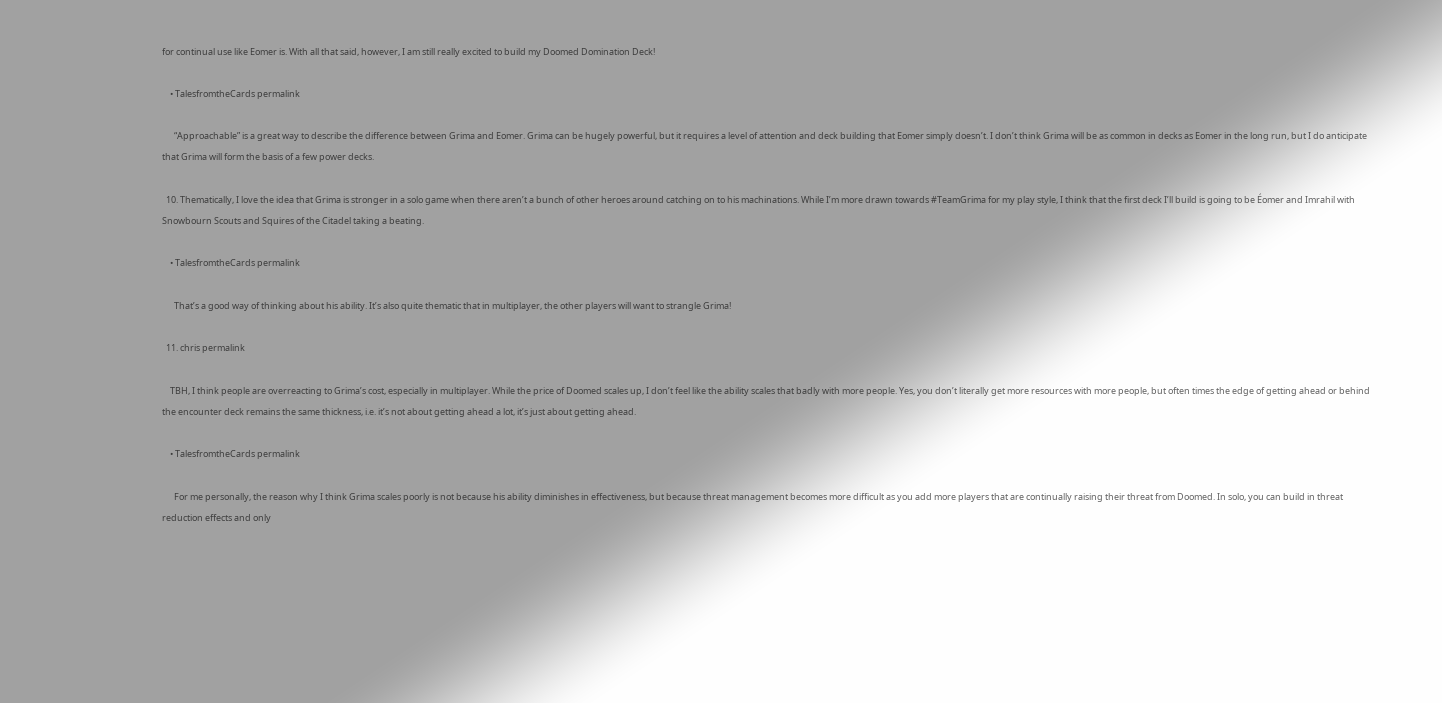for continual use like Eomer is. With all that said, however, I am still really excited to build my Doomed Domination Deck!

    • TalesfromtheCards permalink

      “Approachable” is a great way to describe the difference between Grima and Eomer. Grima can be hugely powerful, but it requires a level of attention and deck building that Eomer simply doesn’t. I don’t think Grima will be as common in decks as Eomer in the long run, but I do anticipate that Grima will form the basis of a few power decks.

  10. Thematically, I love the idea that Grima is stronger in a solo game when there aren’t a bunch of other heroes around catching on to his machinations. While I’m more drawn towards #TeamGrima for my play style, I think that the first deck I’ll build is going to be Éomer and Imrahil with Snowbourn Scouts and Squires of the Citadel taking a beating.

    • TalesfromtheCards permalink

      That’s a good way of thinking about his ability. It’s also quite thematic that in multiplayer, the other players will want to strangle Grima!

  11. chris permalink

    TBH, I think people are overreacting to Grima’s cost, especially in multiplayer. While the price of Doomed scales up, I don’t feel like the ability scales that badly with more people. Yes, you don’t literally get more resources with more people, but often times the edge of getting ahead or behind the encounter deck remains the same thickness, i.e. it’s not about getting ahead a lot, it’s just about getting ahead.

    • TalesfromtheCards permalink

      For me personally, the reason why I think Grima scales poorly is not because his ability diminishes in effectiveness, but because threat management becomes more difficult as you add more players that are continually raising their threat from Doomed. In solo, you can build in threat reduction effects and only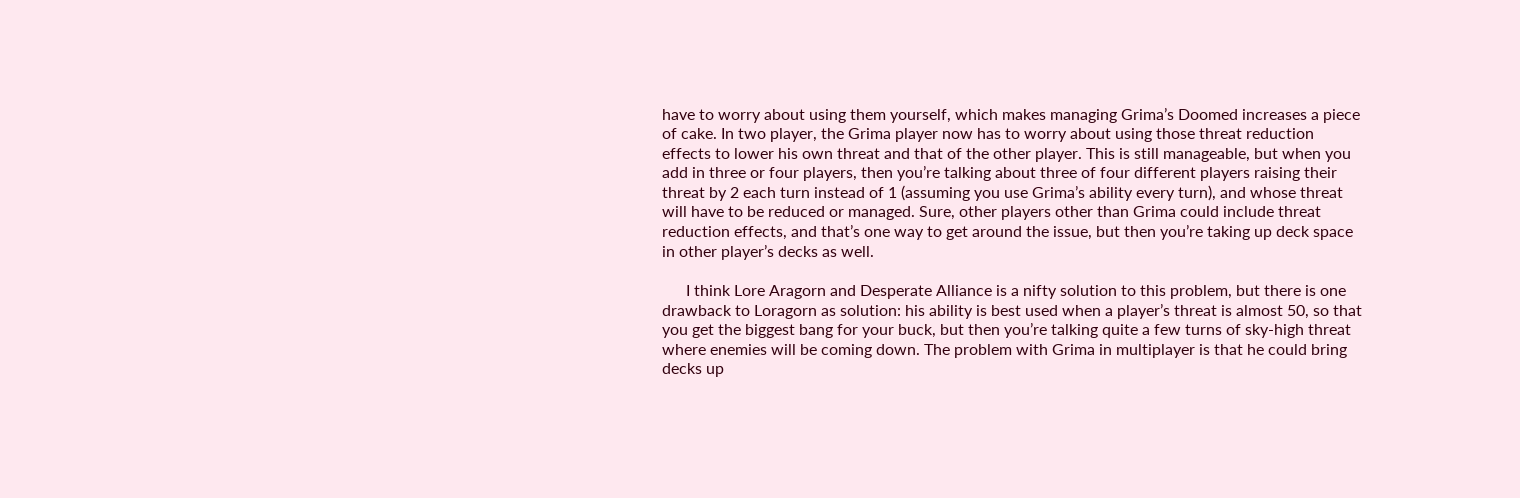have to worry about using them yourself, which makes managing Grima’s Doomed increases a piece of cake. In two player, the Grima player now has to worry about using those threat reduction effects to lower his own threat and that of the other player. This is still manageable, but when you add in three or four players, then you’re talking about three of four different players raising their threat by 2 each turn instead of 1 (assuming you use Grima’s ability every turn), and whose threat will have to be reduced or managed. Sure, other players other than Grima could include threat reduction effects, and that’s one way to get around the issue, but then you’re taking up deck space in other player’s decks as well.

      I think Lore Aragorn and Desperate Alliance is a nifty solution to this problem, but there is one drawback to Loragorn as solution: his ability is best used when a player’s threat is almost 50, so that you get the biggest bang for your buck, but then you’re talking quite a few turns of sky-high threat where enemies will be coming down. The problem with Grima in multiplayer is that he could bring decks up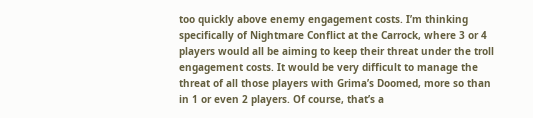too quickly above enemy engagement costs. I’m thinking specifically of Nightmare Conflict at the Carrock, where 3 or 4 players would all be aiming to keep their threat under the troll engagement costs. It would be very difficult to manage the threat of all those players with Grima’s Doomed, more so than in 1 or even 2 players. Of course, that’s a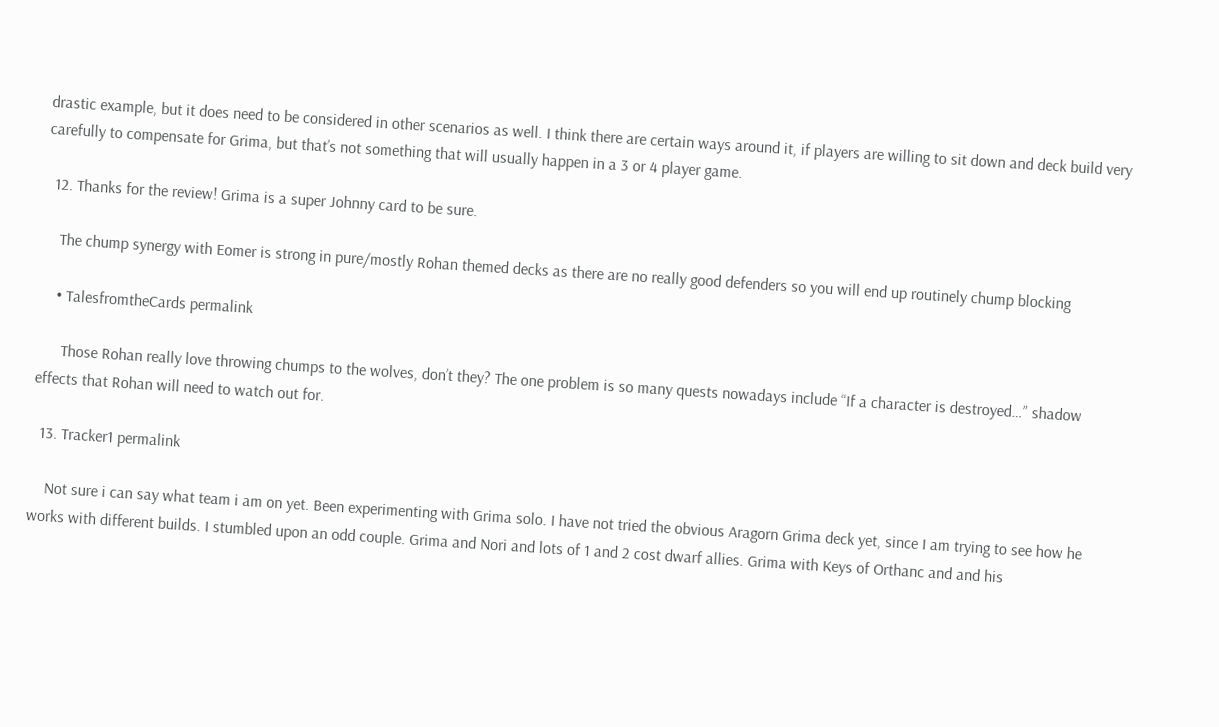drastic example, but it does need to be considered in other scenarios as well. I think there are certain ways around it, if players are willing to sit down and deck build very carefully to compensate for Grima, but that’s not something that will usually happen in a 3 or 4 player game.

  12. Thanks for the review! Grima is a super Johnny card to be sure.

    The chump synergy with Eomer is strong in pure/mostly Rohan themed decks as there are no really good defenders so you will end up routinely chump blocking

    • TalesfromtheCards permalink

      Those Rohan really love throwing chumps to the wolves, don’t they? The one problem is so many quests nowadays include “If a character is destroyed…” shadow effects that Rohan will need to watch out for.

  13. Tracker1 permalink

    Not sure i can say what team i am on yet. Been experimenting with Grima solo. I have not tried the obvious Aragorn Grima deck yet, since I am trying to see how he works with different builds. I stumbled upon an odd couple. Grima and Nori and lots of 1 and 2 cost dwarf allies. Grima with Keys of Orthanc and and his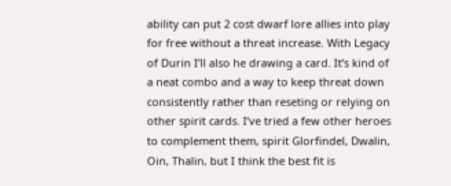ability can put 2 cost dwarf lore allies into play for free without a threat increase. With Legacy of Durin I’ll also he drawing a card. It’s kind of a neat combo and a way to keep threat down consistently rather than reseting or relying on other spirit cards. I’ve tried a few other heroes to complement them, spirit Glorfindel, Dwalin, Oin, Thalin, but I think the best fit is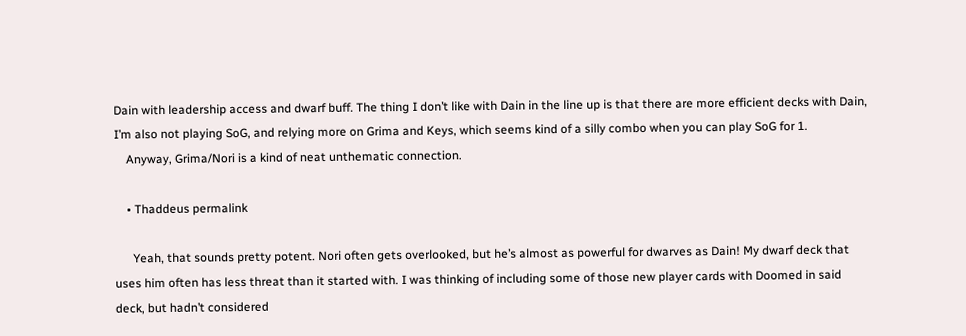Dain with leadership access and dwarf buff. The thing I don’t like with Dain in the line up is that there are more efficient decks with Dain, I’m also not playing SoG, and relying more on Grima and Keys, which seems kind of a silly combo when you can play SoG for 1.
    Anyway, Grima/Nori is a kind of neat unthematic connection.

    • Thaddeus permalink

      Yeah, that sounds pretty potent. Nori often gets overlooked, but he’s almost as powerful for dwarves as Dain! My dwarf deck that uses him often has less threat than it started with. I was thinking of including some of those new player cards with Doomed in said deck, but hadn’t considered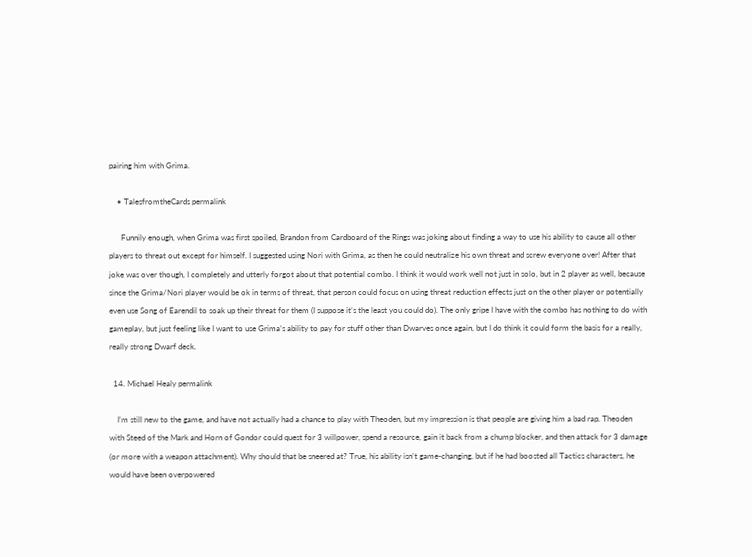pairing him with Grima.

    • TalesfromtheCards permalink

      Funnily enough, when Grima was first spoiled, Brandon from Cardboard of the Rings was joking about finding a way to use his ability to cause all other players to threat out except for himself. I suggested using Nori with Grima, as then he could neutralize his own threat and screw everyone over! After that joke was over though, I completely and utterly forgot about that potential combo. I think it would work well not just in solo, but in 2 player as well, because since the Grima/Nori player would be ok in terms of threat, that person could focus on using threat reduction effects just on the other player or potentially even use Song of Earendil to soak up their threat for them (I suppose it’s the least you could do). The only gripe I have with the combo has nothing to do with gameplay, but just feeling like I want to use Grima’s ability to pay for stuff other than Dwarves once again, but I do think it could form the basis for a really, really strong Dwarf deck.

  14. Michael Healy permalink

    I’m still new to the game, and have not actually had a chance to play with Theoden, but my impression is that people are giving him a bad rap. Theoden with Steed of the Mark and Horn of Gondor could quest for 3 willpower, spend a resource, gain it back from a chump blocker, and then attack for 3 damage (or more with a weapon attachment). Why should that be sneered at? True, his ability isn’t game-changing, but if he had boosted all Tactics characters, he would have been overpowered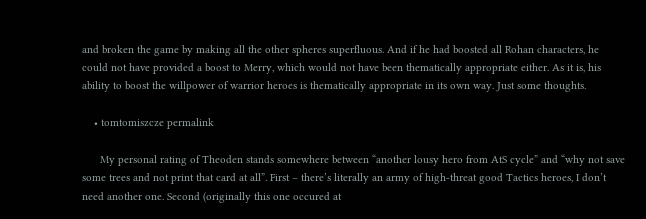and broken the game by making all the other spheres superfluous. And if he had boosted all Rohan characters, he could not have provided a boost to Merry, which would not have been thematically appropriate either. As it is, his ability to boost the willpower of warrior heroes is thematically appropriate in its own way. Just some thoughts.

    • tomtomiszcze permalink

      My personal rating of Theoden stands somewhere between “another lousy hero from AtS cycle” and “why not save some trees and not print that card at all”. First – there’s literally an army of high-threat good Tactics heroes, I don’t need another one. Second (originally this one occured at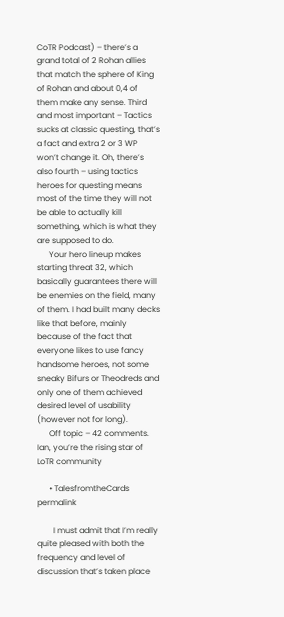CoTR Podcast) – there’s a grand total of 2 Rohan allies that match the sphere of King of Rohan and about 0,4 of them make any sense. Third and most important – Tactics sucks at classic questing, that’s a fact and extra 2 or 3 WP won’t change it. Oh, there’s also fourth – using tactics heroes for questing means most of the time they will not be able to actually kill something, which is what they are supposed to do.
      Your hero lineup makes starting threat 32, which basically guarantees there will be enemies on the field, many of them. I had built many decks like that before, mainly because of the fact that everyone likes to use fancy handsome heroes, not some sneaky Bifurs or Theodreds and only one of them achieved desired level of usability (however not for long).
      Off topic – 42 comments. Ian, you’re the rising star of LoTR community

      • TalesfromtheCards permalink

        I must admit that I’m really quite pleased with both the frequency and level of discussion that’s taken place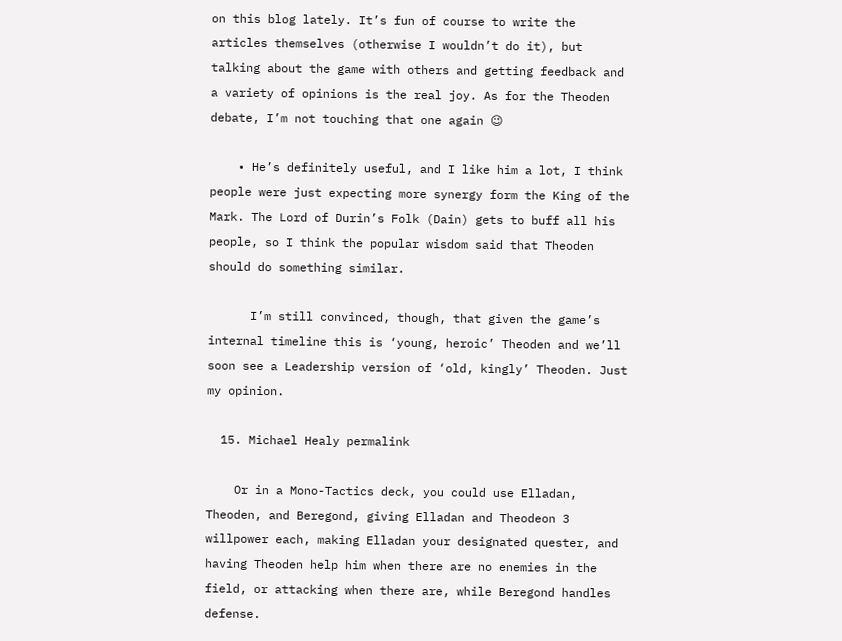on this blog lately. It’s fun of course to write the articles themselves (otherwise I wouldn’t do it), but talking about the game with others and getting feedback and a variety of opinions is the real joy. As for the Theoden debate, I’m not touching that one again 😉

    • He’s definitely useful, and I like him a lot, I think people were just expecting more synergy form the King of the Mark. The Lord of Durin’s Folk (Dain) gets to buff all his people, so I think the popular wisdom said that Theoden should do something similar.

      I’m still convinced, though, that given the game’s internal timeline this is ‘young, heroic’ Theoden and we’ll soon see a Leadership version of ‘old, kingly’ Theoden. Just my opinion.

  15. Michael Healy permalink

    Or in a Mono-Tactics deck, you could use Elladan, Theoden, and Beregond, giving Elladan and Theodeon 3 willpower each, making Elladan your designated quester, and having Theoden help him when there are no enemies in the field, or attacking when there are, while Beregond handles defense.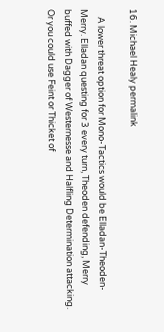16. Michael Healy permalink

    A lower threat option for Mono-Tactics would be Elladan-Theoden-Merry. Elladan questing for 3 every turn, Theoden defending, Merry buffed with Dagger of Westernesse and Halfling Determination attacking. Or you could use Feint or Thicket of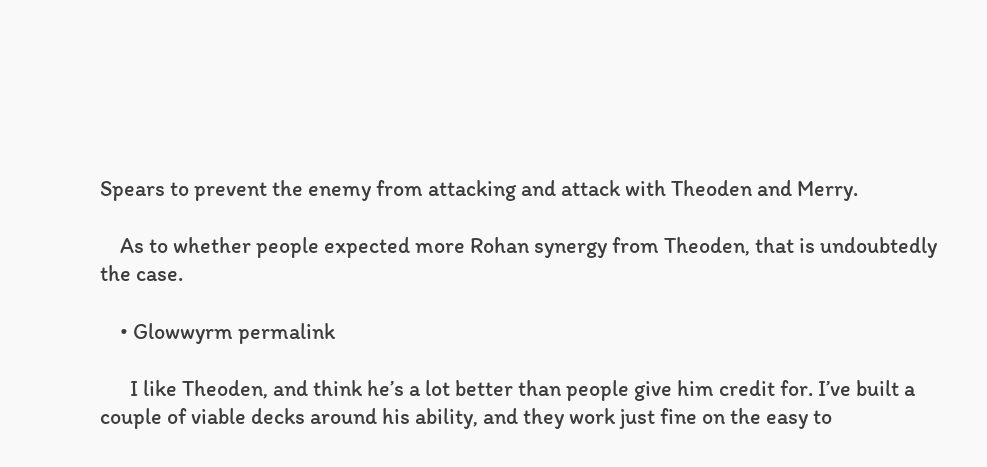Spears to prevent the enemy from attacking and attack with Theoden and Merry.

    As to whether people expected more Rohan synergy from Theoden, that is undoubtedly the case.

    • Glowwyrm permalink

      I like Theoden, and think he’s a lot better than people give him credit for. I’ve built a couple of viable decks around his ability, and they work just fine on the easy to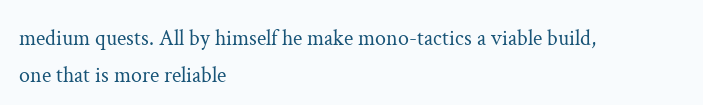medium quests. All by himself he make mono-tactics a viable build, one that is more reliable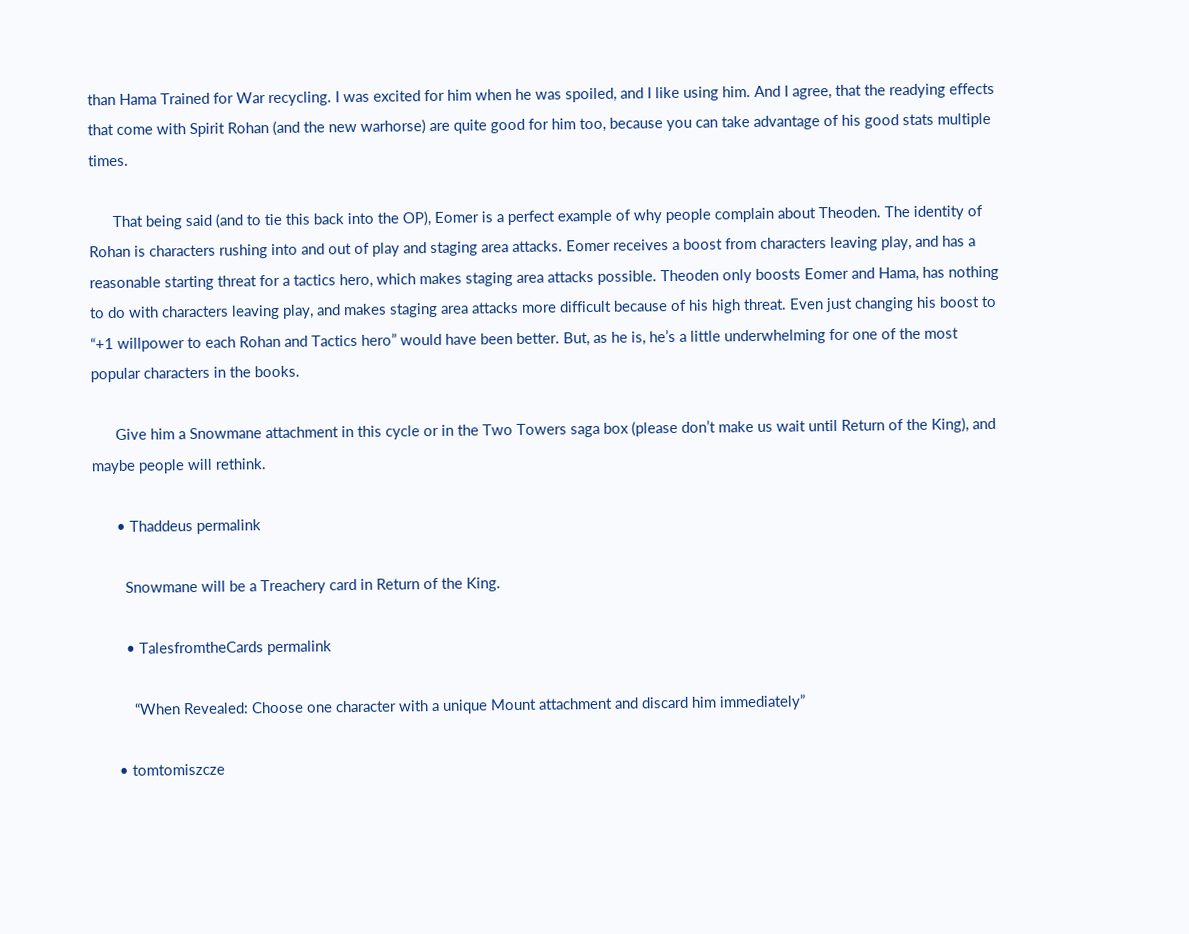than Hama Trained for War recycling. I was excited for him when he was spoiled, and I like using him. And I agree, that the readying effects that come with Spirit Rohan (and the new warhorse) are quite good for him too, because you can take advantage of his good stats multiple times.

      That being said (and to tie this back into the OP), Eomer is a perfect example of why people complain about Theoden. The identity of Rohan is characters rushing into and out of play and staging area attacks. Eomer receives a boost from characters leaving play, and has a reasonable starting threat for a tactics hero, which makes staging area attacks possible. Theoden only boosts Eomer and Hama, has nothing to do with characters leaving play, and makes staging area attacks more difficult because of his high threat. Even just changing his boost to “+1 willpower to each Rohan and Tactics hero” would have been better. But, as he is, he’s a little underwhelming for one of the most popular characters in the books.

      Give him a Snowmane attachment in this cycle or in the Two Towers saga box (please don’t make us wait until Return of the King), and maybe people will rethink.

      • Thaddeus permalink

        Snowmane will be a Treachery card in Return of the King.

        • TalesfromtheCards permalink

          “When Revealed: Choose one character with a unique Mount attachment and discard him immediately”

      • tomtomiszcze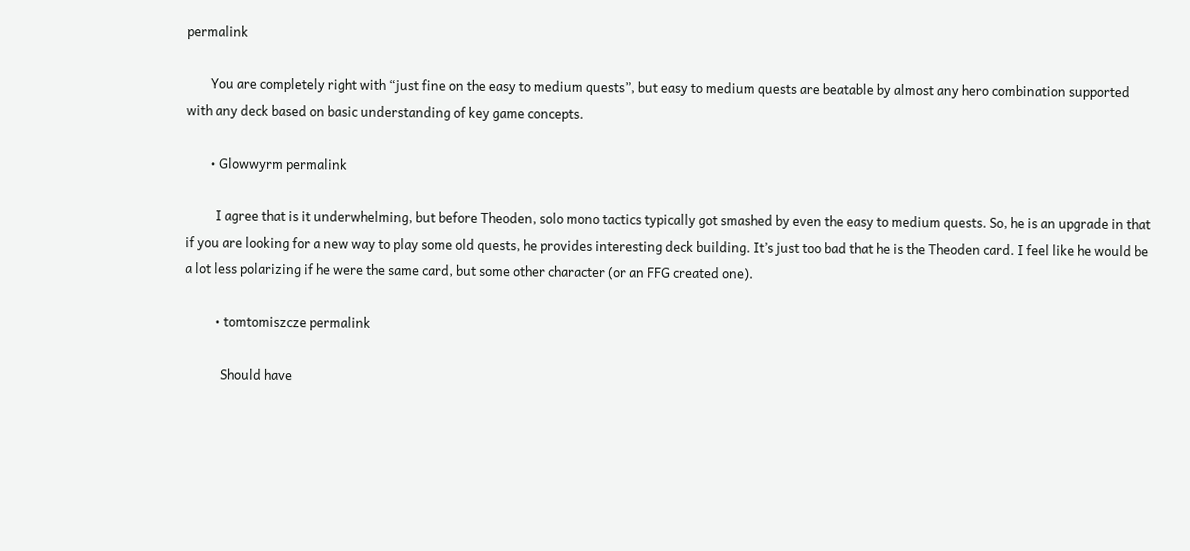permalink

        You are completely right with “just fine on the easy to medium quests”, but easy to medium quests are beatable by almost any hero combination supported with any deck based on basic understanding of key game concepts.

        • Glowwyrm permalink

          I agree that is it underwhelming, but before Theoden, solo mono tactics typically got smashed by even the easy to medium quests. So, he is an upgrade in that if you are looking for a new way to play some old quests, he provides interesting deck building. It’s just too bad that he is the Theoden card. I feel like he would be a lot less polarizing if he were the same card, but some other character (or an FFG created one).

          • tomtomiszcze permalink

            Should have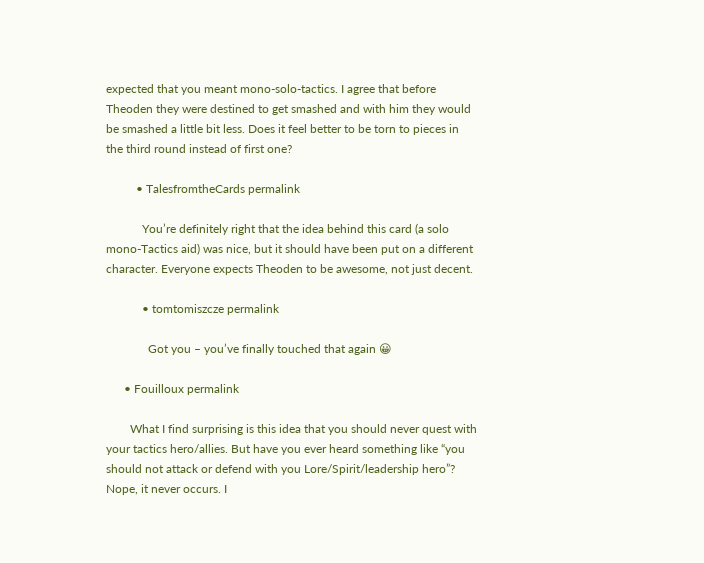expected that you meant mono-solo-tactics. I agree that before Theoden they were destined to get smashed and with him they would be smashed a little bit less. Does it feel better to be torn to pieces in the third round instead of first one?

          • TalesfromtheCards permalink

            You’re definitely right that the idea behind this card (a solo mono-Tactics aid) was nice, but it should have been put on a different character. Everyone expects Theoden to be awesome, not just decent.

            • tomtomiszcze permalink

              Got you – you’ve finally touched that again 😀

      • Fouilloux permalink

        What I find surprising is this idea that you should never quest with your tactics hero/allies. But have you ever heard something like “you should not attack or defend with you Lore/Spirit/leadership hero”? Nope, it never occurs. I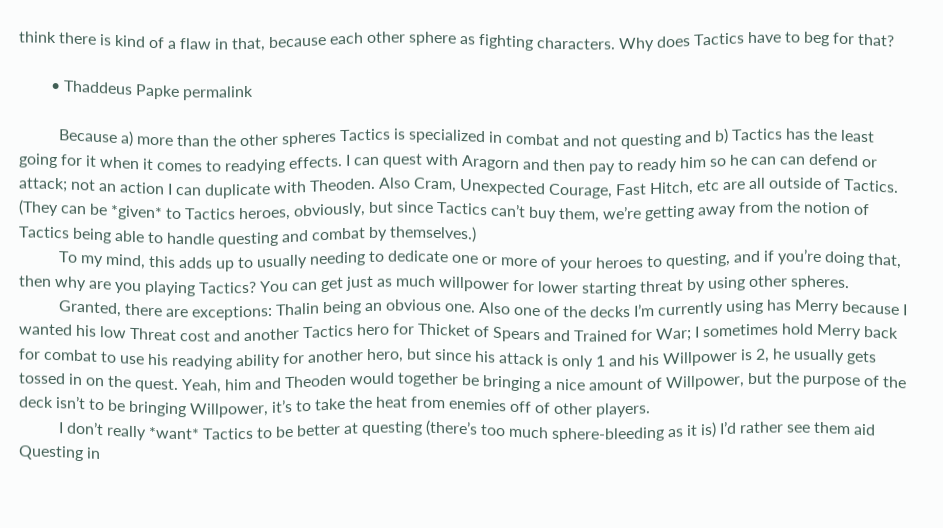think there is kind of a flaw in that, because each other sphere as fighting characters. Why does Tactics have to beg for that?

        • Thaddeus Papke permalink

          Because a) more than the other spheres Tactics is specialized in combat and not questing and b) Tactics has the least going for it when it comes to readying effects. I can quest with Aragorn and then pay to ready him so he can can defend or attack; not an action I can duplicate with Theoden. Also Cram, Unexpected Courage, Fast Hitch, etc are all outside of Tactics. (They can be *given* to Tactics heroes, obviously, but since Tactics can’t buy them, we’re getting away from the notion of Tactics being able to handle questing and combat by themselves.)
          To my mind, this adds up to usually needing to dedicate one or more of your heroes to questing, and if you’re doing that, then why are you playing Tactics? You can get just as much willpower for lower starting threat by using other spheres.
          Granted, there are exceptions: Thalin being an obvious one. Also one of the decks I’m currently using has Merry because I wanted his low Threat cost and another Tactics hero for Thicket of Spears and Trained for War; I sometimes hold Merry back for combat to use his readying ability for another hero, but since his attack is only 1 and his Willpower is 2, he usually gets tossed in on the quest. Yeah, him and Theoden would together be bringing a nice amount of Willpower, but the purpose of the deck isn’t to be bringing Willpower, it’s to take the heat from enemies off of other players.
          I don’t really *want* Tactics to be better at questing (there’s too much sphere-bleeding as it is) I’d rather see them aid Questing in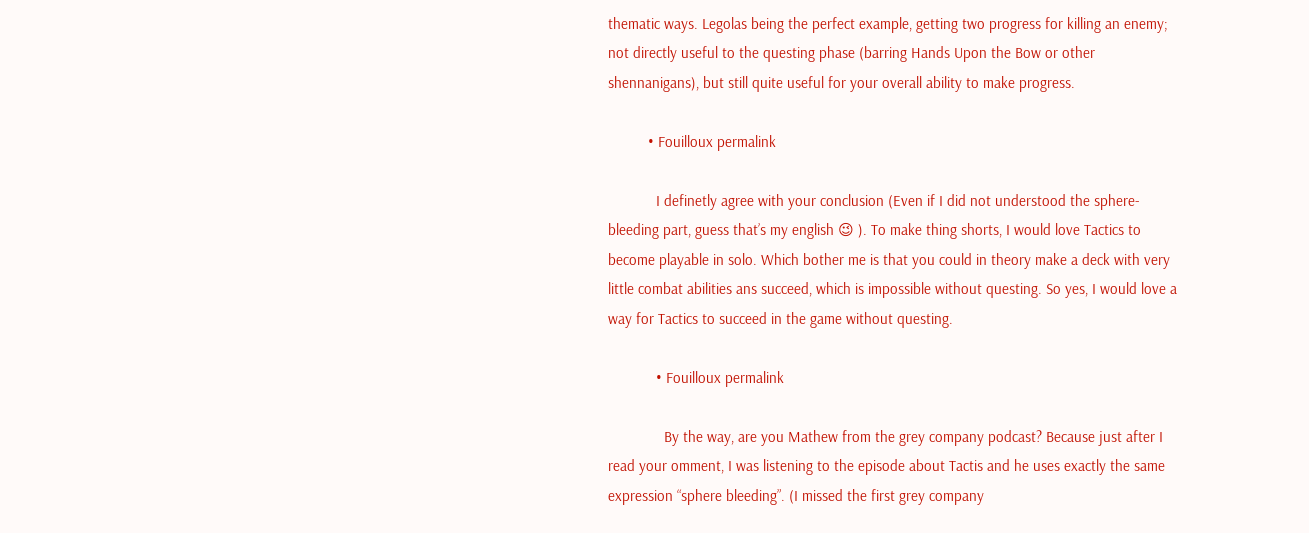thematic ways. Legolas being the perfect example, getting two progress for killing an enemy; not directly useful to the questing phase (barring Hands Upon the Bow or other shennanigans), but still quite useful for your overall ability to make progress.

          • Fouilloux permalink

            I definetly agree with your conclusion (Even if I did not understood the sphere-bleeding part, guess that’s my english 😉 ). To make thing shorts, I would love Tactics to become playable in solo. Which bother me is that you could in theory make a deck with very little combat abilities ans succeed, which is impossible without questing. So yes, I would love a way for Tactics to succeed in the game without questing.

            • Fouilloux permalink

              By the way, are you Mathew from the grey company podcast? Because just after I read your omment, I was listening to the episode about Tactis and he uses exactly the same expression “sphere bleeding”. (I missed the first grey company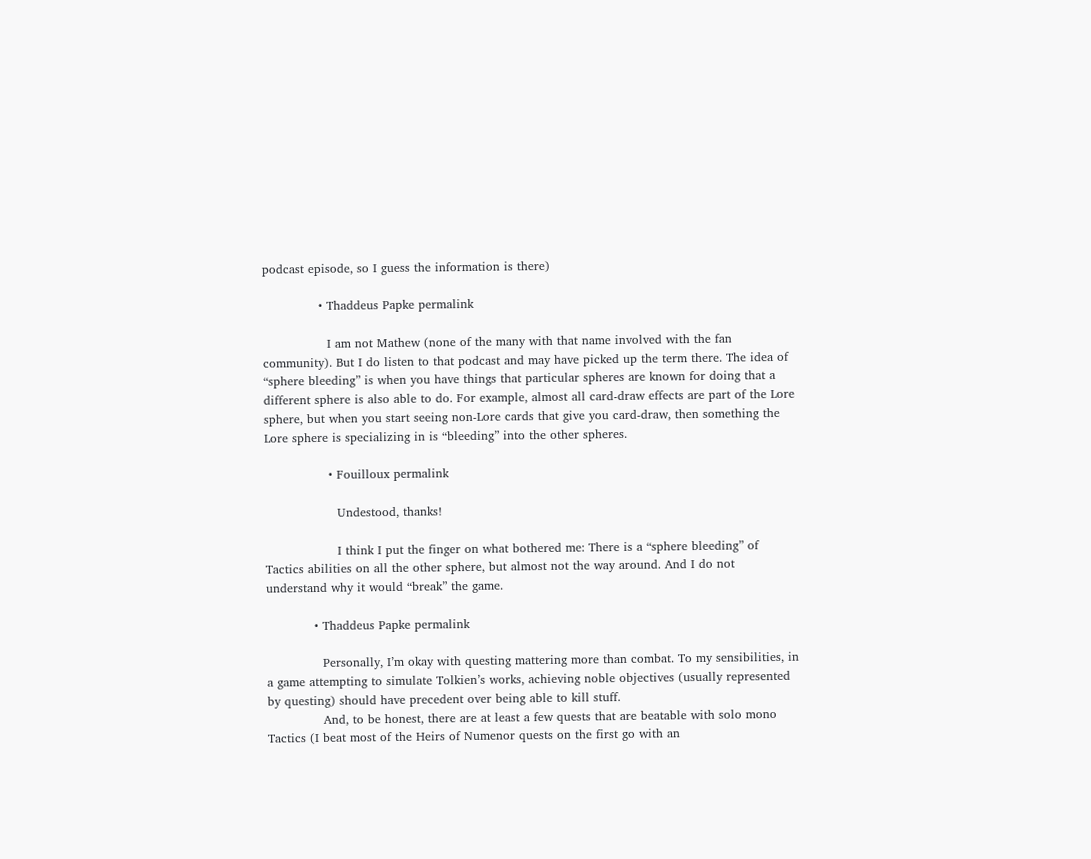podcast episode, so I guess the information is there)

              • Thaddeus Papke permalink

                I am not Mathew (none of the many with that name involved with the fan community). But I do listen to that podcast and may have picked up the term there. The idea of “sphere bleeding” is when you have things that particular spheres are known for doing that a different sphere is also able to do. For example, almost all card-draw effects are part of the Lore sphere, but when you start seeing non-Lore cards that give you card-draw, then something the Lore sphere is specializing in is “bleeding” into the other spheres.

                • Fouilloux permalink

                  Undestood, thanks!

                  I think I put the finger on what bothered me: There is a “sphere bleeding” of Tactics abilities on all the other sphere, but almost not the way around. And I do not understand why it would “break” the game.

            • Thaddeus Papke permalink

              Personally, I’m okay with questing mattering more than combat. To my sensibilities, in a game attempting to simulate Tolkien’s works, achieving noble objectives (usually represented by questing) should have precedent over being able to kill stuff.
              And, to be honest, there are at least a few quests that are beatable with solo mono Tactics (I beat most of the Heirs of Numenor quests on the first go with an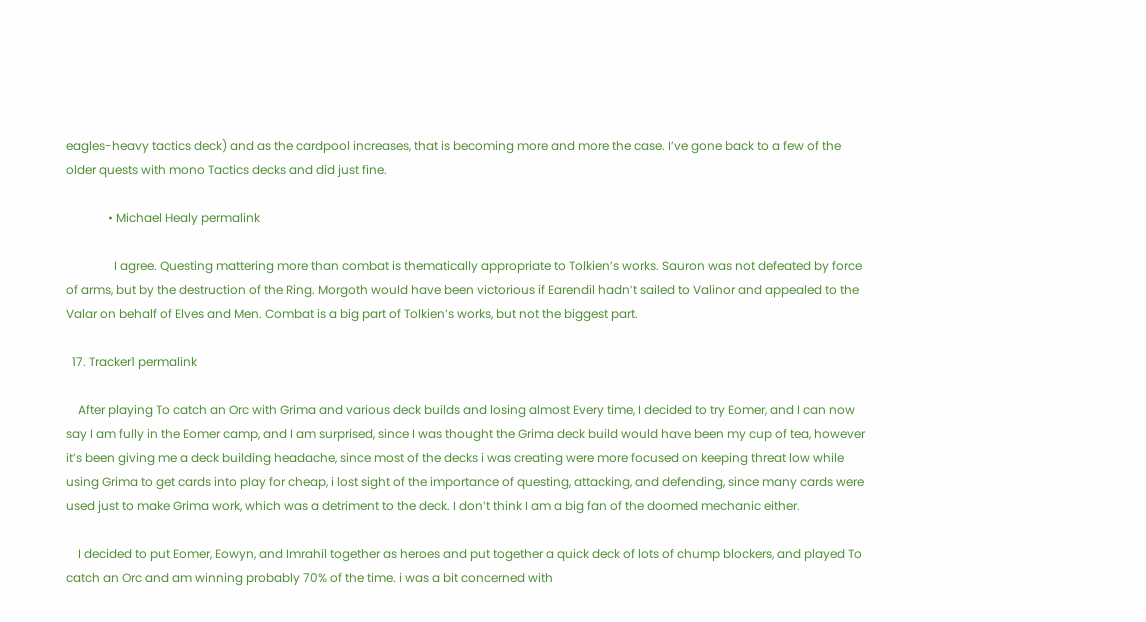eagles-heavy tactics deck) and as the cardpool increases, that is becoming more and more the case. I’ve gone back to a few of the older quests with mono Tactics decks and did just fine.

              • Michael Healy permalink

                I agree. Questing mattering more than combat is thematically appropriate to Tolkien’s works. Sauron was not defeated by force of arms, but by the destruction of the Ring. Morgoth would have been victorious if Earendil hadn’t sailed to Valinor and appealed to the Valar on behalf of Elves and Men. Combat is a big part of Tolkien’s works, but not the biggest part.

  17. Tracker1 permalink

    After playing To catch an Orc with Grima and various deck builds and losing almost Every time, I decided to try Eomer, and I can now say I am fully in the Eomer camp, and I am surprised, since I was thought the Grima deck build would have been my cup of tea, however it’s been giving me a deck building headache, since most of the decks i was creating were more focused on keeping threat low while using Grima to get cards into play for cheap, i lost sight of the importance of questing, attacking, and defending, since many cards were used just to make Grima work, which was a detriment to the deck. I don’t think I am a big fan of the doomed mechanic either.

    I decided to put Eomer, Eowyn, and Imrahil together as heroes and put together a quick deck of lots of chump blockers, and played To catch an Orc and am winning probably 70% of the time. i was a bit concerned with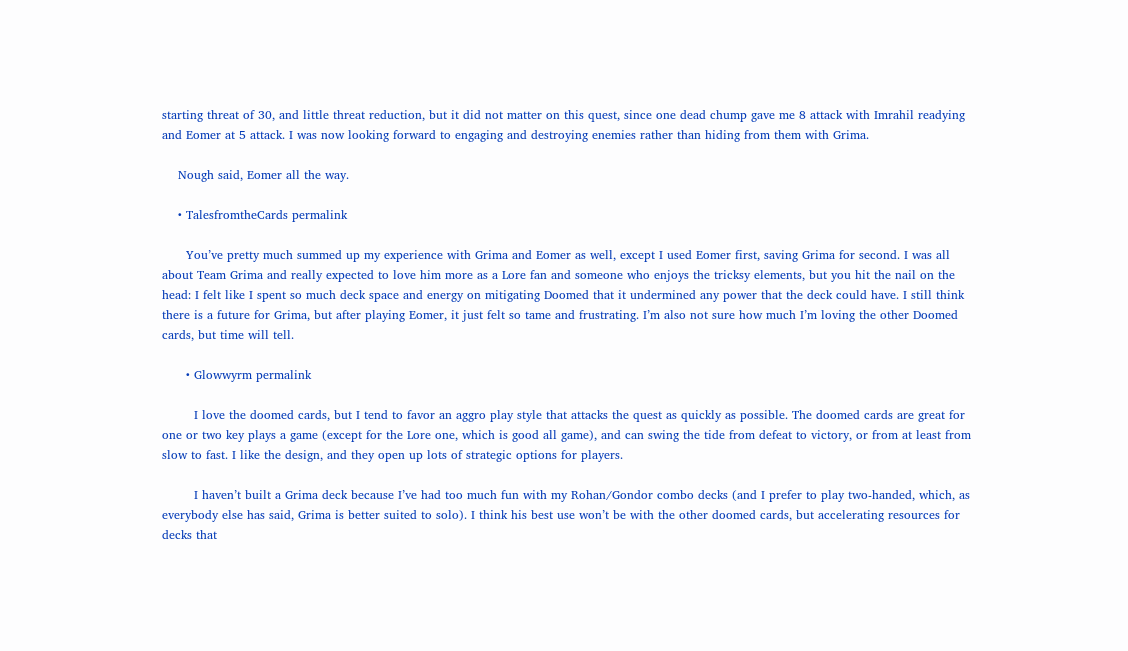starting threat of 30, and little threat reduction, but it did not matter on this quest, since one dead chump gave me 8 attack with Imrahil readying and Eomer at 5 attack. I was now looking forward to engaging and destroying enemies rather than hiding from them with Grima.

    Nough said, Eomer all the way.

    • TalesfromtheCards permalink

      You’ve pretty much summed up my experience with Grima and Eomer as well, except I used Eomer first, saving Grima for second. I was all about Team Grima and really expected to love him more as a Lore fan and someone who enjoys the tricksy elements, but you hit the nail on the head: I felt like I spent so much deck space and energy on mitigating Doomed that it undermined any power that the deck could have. I still think there is a future for Grima, but after playing Eomer, it just felt so tame and frustrating. I’m also not sure how much I’m loving the other Doomed cards, but time will tell.

      • Glowwyrm permalink

        I love the doomed cards, but I tend to favor an aggro play style that attacks the quest as quickly as possible. The doomed cards are great for one or two key plays a game (except for the Lore one, which is good all game), and can swing the tide from defeat to victory, or from at least from slow to fast. I like the design, and they open up lots of strategic options for players.

        I haven’t built a Grima deck because I’ve had too much fun with my Rohan/Gondor combo decks (and I prefer to play two-handed, which, as everybody else has said, Grima is better suited to solo). I think his best use won’t be with the other doomed cards, but accelerating resources for decks that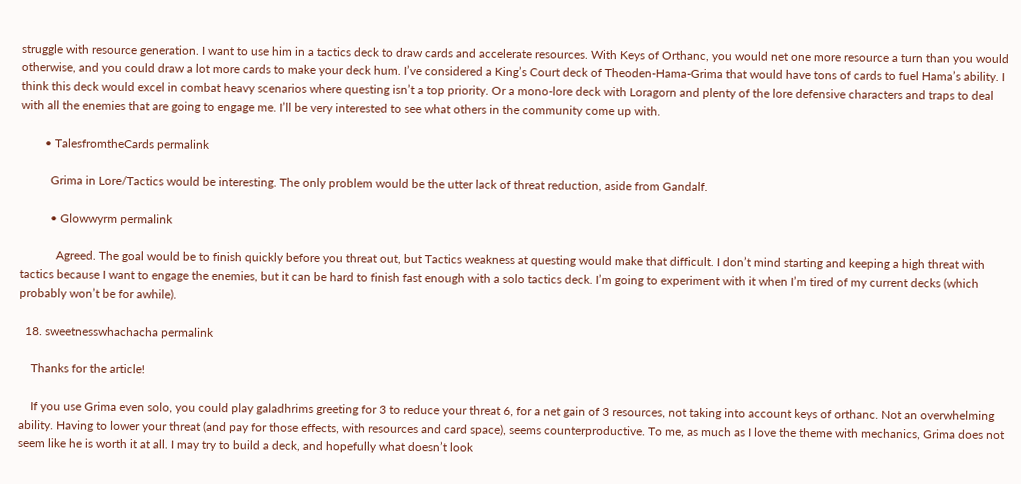struggle with resource generation. I want to use him in a tactics deck to draw cards and accelerate resources. With Keys of Orthanc, you would net one more resource a turn than you would otherwise, and you could draw a lot more cards to make your deck hum. I’ve considered a King’s Court deck of Theoden-Hama-Grima that would have tons of cards to fuel Hama’s ability. I think this deck would excel in combat heavy scenarios where questing isn’t a top priority. Or a mono-lore deck with Loragorn and plenty of the lore defensive characters and traps to deal with all the enemies that are going to engage me. I’ll be very interested to see what others in the community come up with.

        • TalesfromtheCards permalink

          Grima in Lore/Tactics would be interesting. The only problem would be the utter lack of threat reduction, aside from Gandalf.

          • Glowwyrm permalink

            Agreed. The goal would be to finish quickly before you threat out, but Tactics weakness at questing would make that difficult. I don’t mind starting and keeping a high threat with tactics because I want to engage the enemies, but it can be hard to finish fast enough with a solo tactics deck. I’m going to experiment with it when I’m tired of my current decks (which probably won’t be for awhile).

  18. sweetnesswhachacha permalink

    Thanks for the article!

    If you use Grima even solo, you could play galadhrims greeting for 3 to reduce your threat 6, for a net gain of 3 resources, not taking into account keys of orthanc. Not an overwhelming ability. Having to lower your threat (and pay for those effects, with resources and card space), seems counterproductive. To me, as much as I love the theme with mechanics, Grima does not seem like he is worth it at all. I may try to build a deck, and hopefully what doesn’t look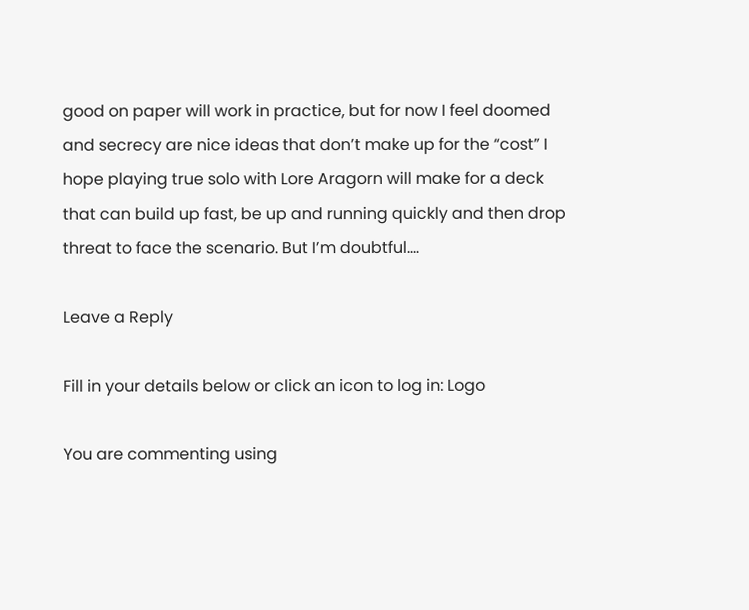good on paper will work in practice, but for now I feel doomed and secrecy are nice ideas that don’t make up for the “cost” I hope playing true solo with Lore Aragorn will make for a deck that can build up fast, be up and running quickly and then drop threat to face the scenario. But I’m doubtful….

Leave a Reply

Fill in your details below or click an icon to log in: Logo

You are commenting using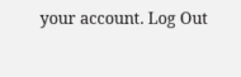your account. Log Out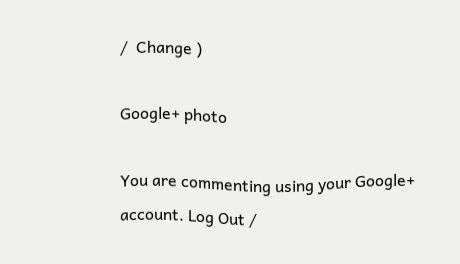/  Change )

Google+ photo

You are commenting using your Google+ account. Log Out /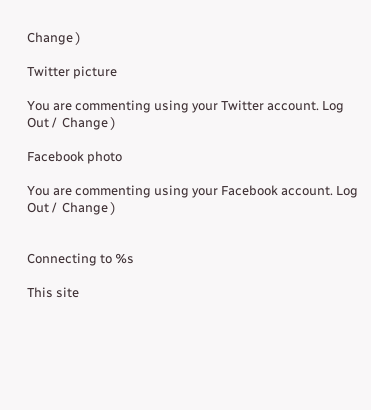Change )

Twitter picture

You are commenting using your Twitter account. Log Out /  Change )

Facebook photo

You are commenting using your Facebook account. Log Out /  Change )


Connecting to %s

This site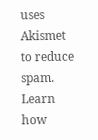uses Akismet to reduce spam. Learn how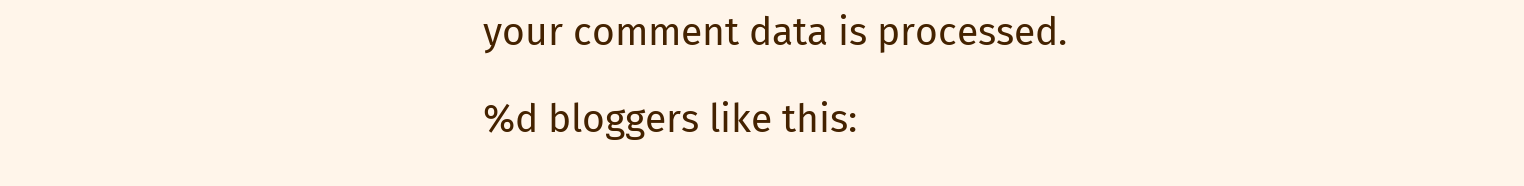your comment data is processed.

%d bloggers like this: